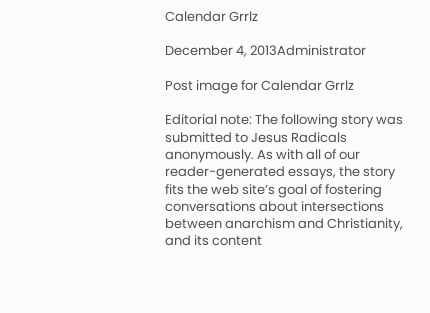Calendar Grrlz

December 4, 2013Administrator

Post image for Calendar Grrlz

Editorial note: The following story was submitted to Jesus Radicals anonymously. As with all of our reader-generated essays, the story fits the web site’s goal of fostering conversations about intersections between anarchism and Christianity, and its content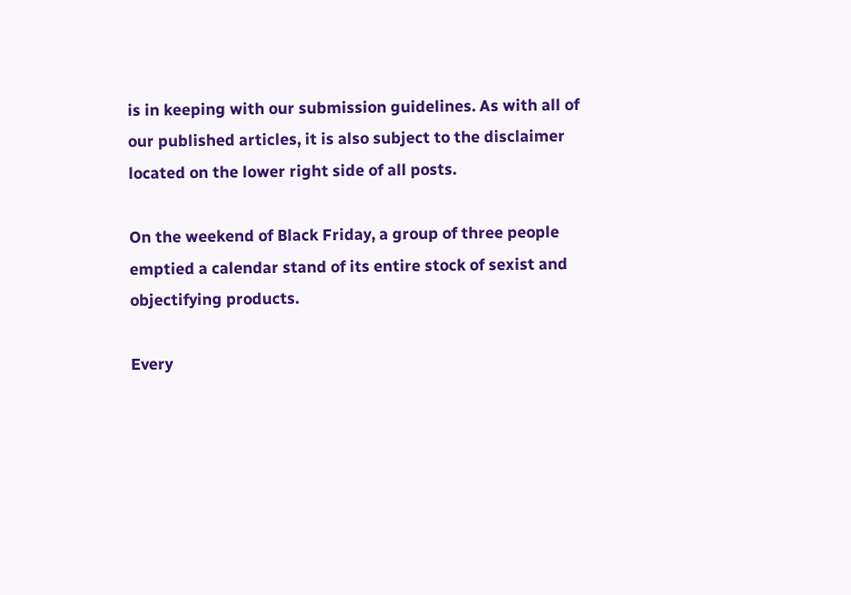is in keeping with our submission guidelines. As with all of our published articles, it is also subject to the disclaimer located on the lower right side of all posts.

On the weekend of Black Friday, a group of three people emptied a calendar stand of its entire stock of sexist and objectifying products.

Every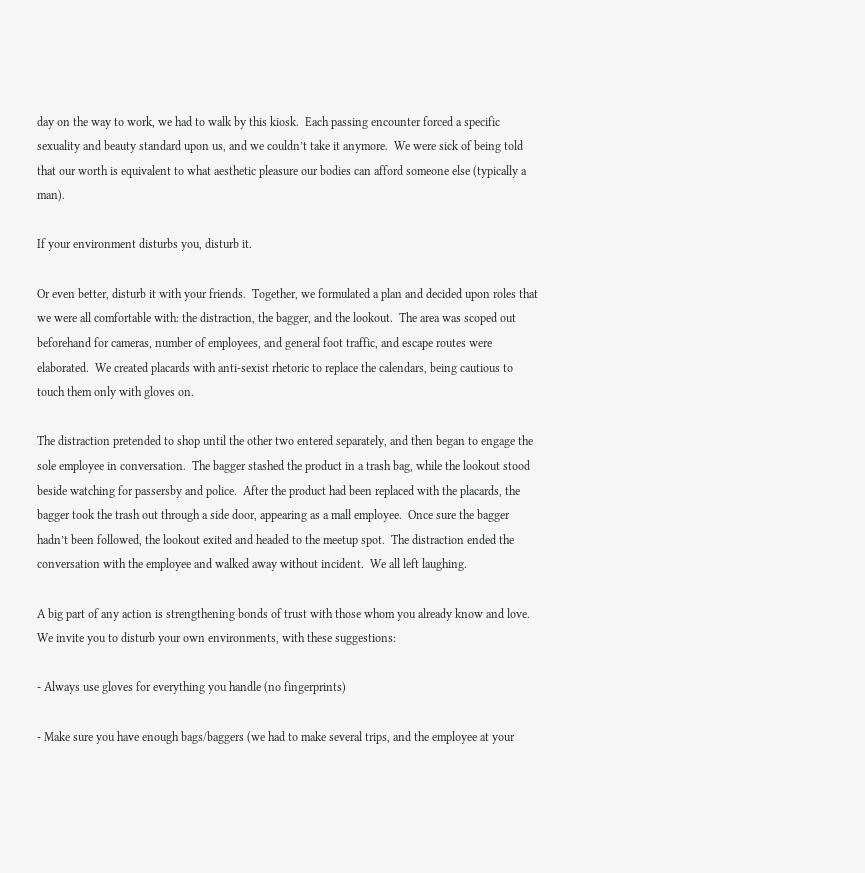day on the way to work, we had to walk by this kiosk.  Each passing encounter forced a specific sexuality and beauty standard upon us, and we couldn’t take it anymore.  We were sick of being told that our worth is equivalent to what aesthetic pleasure our bodies can afford someone else (typically a man).

If your environment disturbs you, disturb it.

Or even better, disturb it with your friends.  Together, we formulated a plan and decided upon roles that we were all comfortable with: the distraction, the bagger, and the lookout.  The area was scoped out beforehand for cameras, number of employees, and general foot traffic, and escape routes were elaborated.  We created placards with anti-sexist rhetoric to replace the calendars, being cautious to touch them only with gloves on.

The distraction pretended to shop until the other two entered separately, and then began to engage the sole employee in conversation.  The bagger stashed the product in a trash bag, while the lookout stood beside watching for passersby and police.  After the product had been replaced with the placards, the bagger took the trash out through a side door, appearing as a mall employee.  Once sure the bagger hadn’t been followed, the lookout exited and headed to the meetup spot.  The distraction ended the conversation with the employee and walked away without incident.  We all left laughing.

A big part of any action is strengthening bonds of trust with those whom you already know and love.  We invite you to disturb your own environments, with these suggestions:

- Always use gloves for everything you handle (no fingerprints)

- Make sure you have enough bags/baggers (we had to make several trips, and the employee at your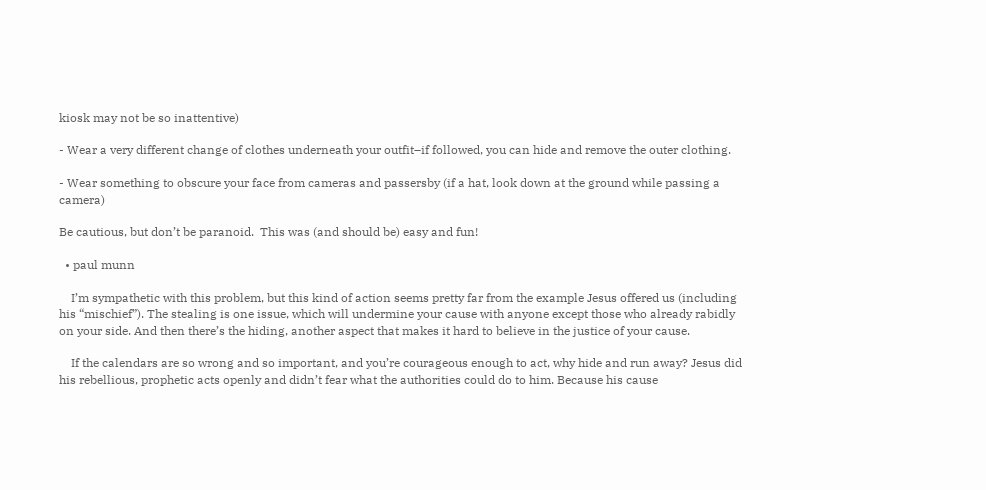kiosk may not be so inattentive)

- Wear a very different change of clothes underneath your outfit–if followed, you can hide and remove the outer clothing.

- Wear something to obscure your face from cameras and passersby (if a hat, look down at the ground while passing a camera)

Be cautious, but don’t be paranoid.  This was (and should be) easy and fun!

  • paul munn

    I’m sympathetic with this problem, but this kind of action seems pretty far from the example Jesus offered us (including his “mischief”). The stealing is one issue, which will undermine your cause with anyone except those who already rabidly on your side. And then there’s the hiding, another aspect that makes it hard to believe in the justice of your cause.

    If the calendars are so wrong and so important, and you’re courageous enough to act, why hide and run away? Jesus did his rebellious, prophetic acts openly and didn’t fear what the authorities could do to him. Because his cause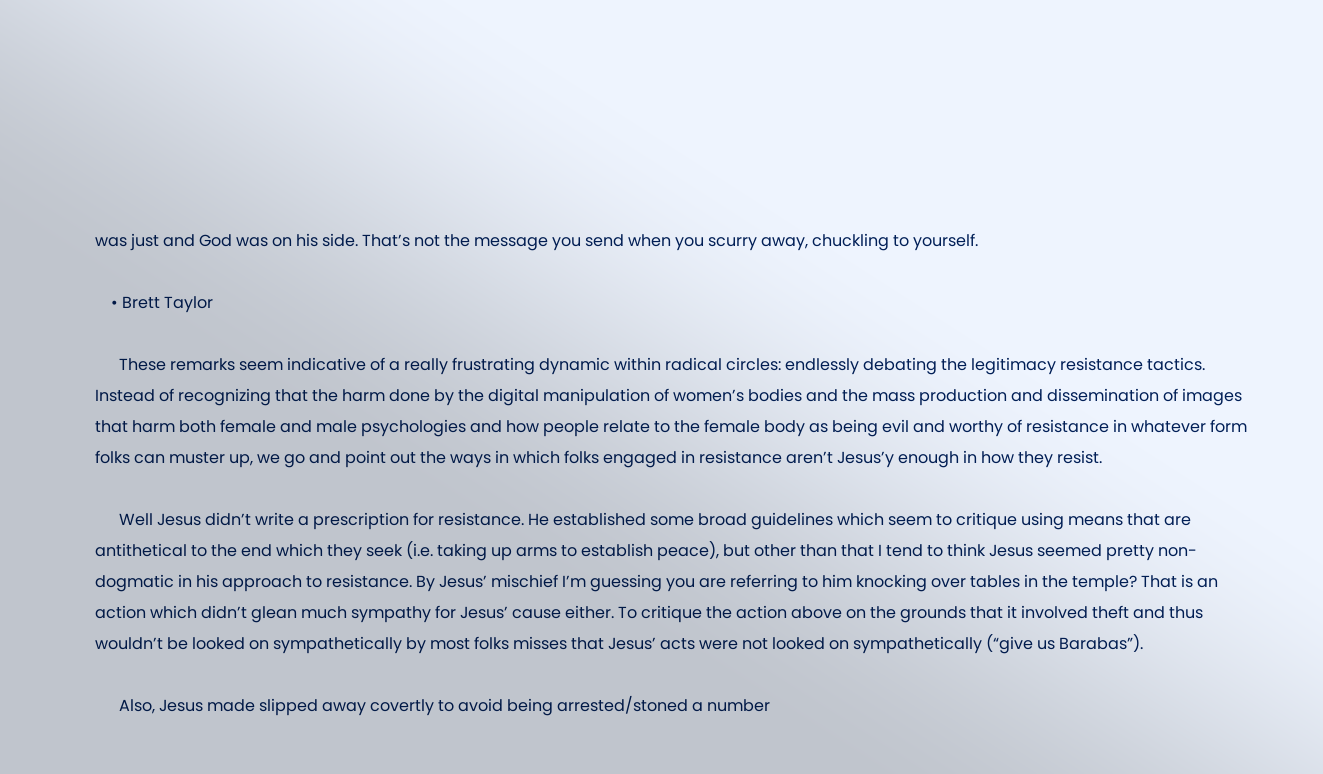was just and God was on his side. That’s not the message you send when you scurry away, chuckling to yourself.

    • Brett Taylor

      These remarks seem indicative of a really frustrating dynamic within radical circles: endlessly debating the legitimacy resistance tactics. Instead of recognizing that the harm done by the digital manipulation of women’s bodies and the mass production and dissemination of images that harm both female and male psychologies and how people relate to the female body as being evil and worthy of resistance in whatever form folks can muster up, we go and point out the ways in which folks engaged in resistance aren’t Jesus’y enough in how they resist.

      Well Jesus didn’t write a prescription for resistance. He established some broad guidelines which seem to critique using means that are antithetical to the end which they seek (i.e. taking up arms to establish peace), but other than that I tend to think Jesus seemed pretty non-dogmatic in his approach to resistance. By Jesus’ mischief I’m guessing you are referring to him knocking over tables in the temple? That is an action which didn’t glean much sympathy for Jesus’ cause either. To critique the action above on the grounds that it involved theft and thus wouldn’t be looked on sympathetically by most folks misses that Jesus’ acts were not looked on sympathetically (“give us Barabas”).

      Also, Jesus made slipped away covertly to avoid being arrested/stoned a number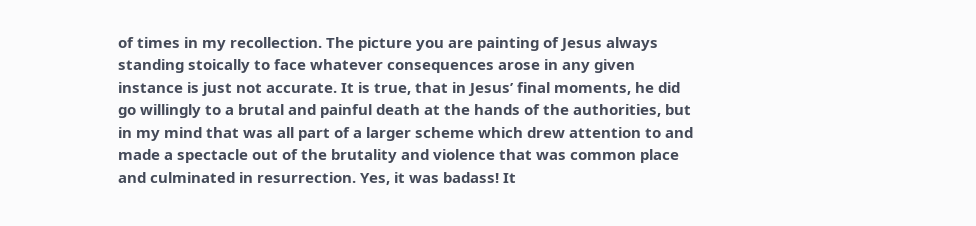of times in my recollection. The picture you are painting of Jesus always standing stoically to face whatever consequences arose in any given instance is just not accurate. It is true, that in Jesus’ final moments, he did go willingly to a brutal and painful death at the hands of the authorities, but in my mind that was all part of a larger scheme which drew attention to and made a spectacle out of the brutality and violence that was common place and culminated in resurrection. Yes, it was badass! It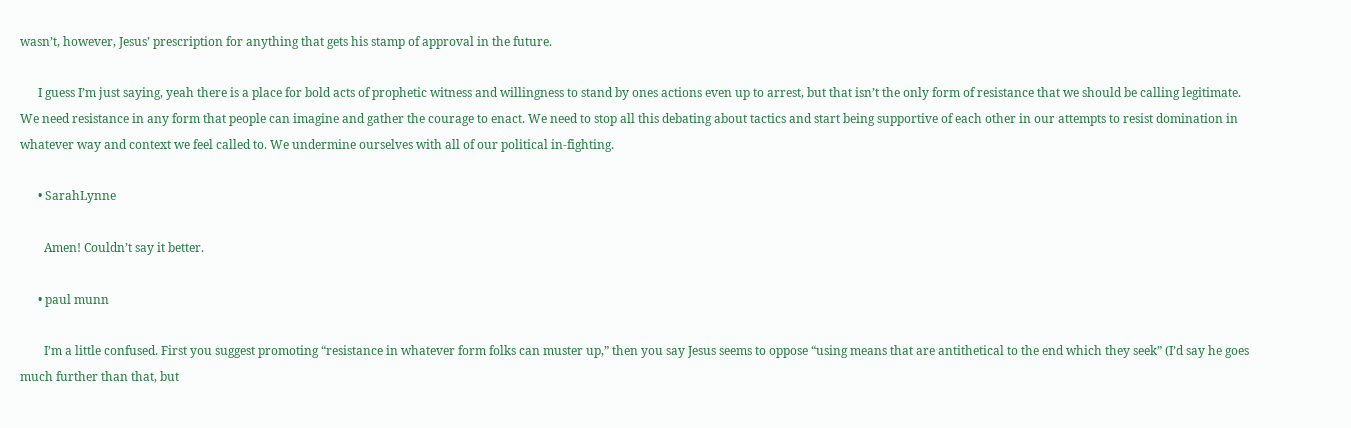wasn’t, however, Jesus’ prescription for anything that gets his stamp of approval in the future.

      I guess I’m just saying, yeah there is a place for bold acts of prophetic witness and willingness to stand by ones actions even up to arrest, but that isn’t the only form of resistance that we should be calling legitimate. We need resistance in any form that people can imagine and gather the courage to enact. We need to stop all this debating about tactics and start being supportive of each other in our attempts to resist domination in whatever way and context we feel called to. We undermine ourselves with all of our political in-fighting.

      • SarahLynne

        Amen! Couldn’t say it better.

      • paul munn

        I’m a little confused. First you suggest promoting “resistance in whatever form folks can muster up,” then you say Jesus seems to oppose “using means that are antithetical to the end which they seek” (I’d say he goes much further than that, but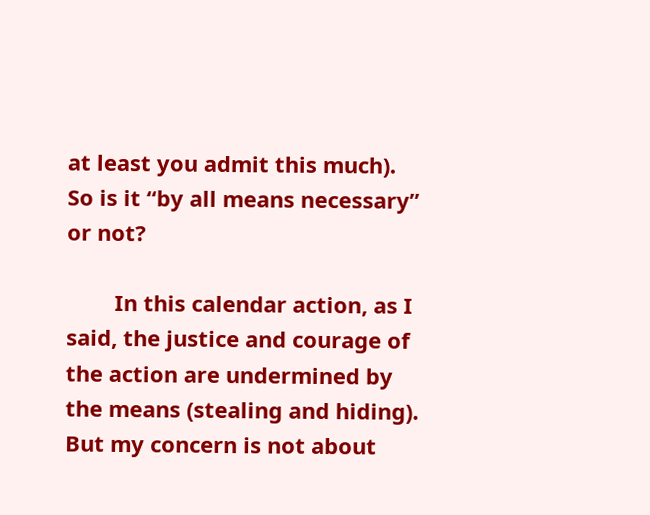at least you admit this much). So is it “by all means necessary” or not?

        In this calendar action, as I said, the justice and courage of the action are undermined by the means (stealing and hiding). But my concern is not about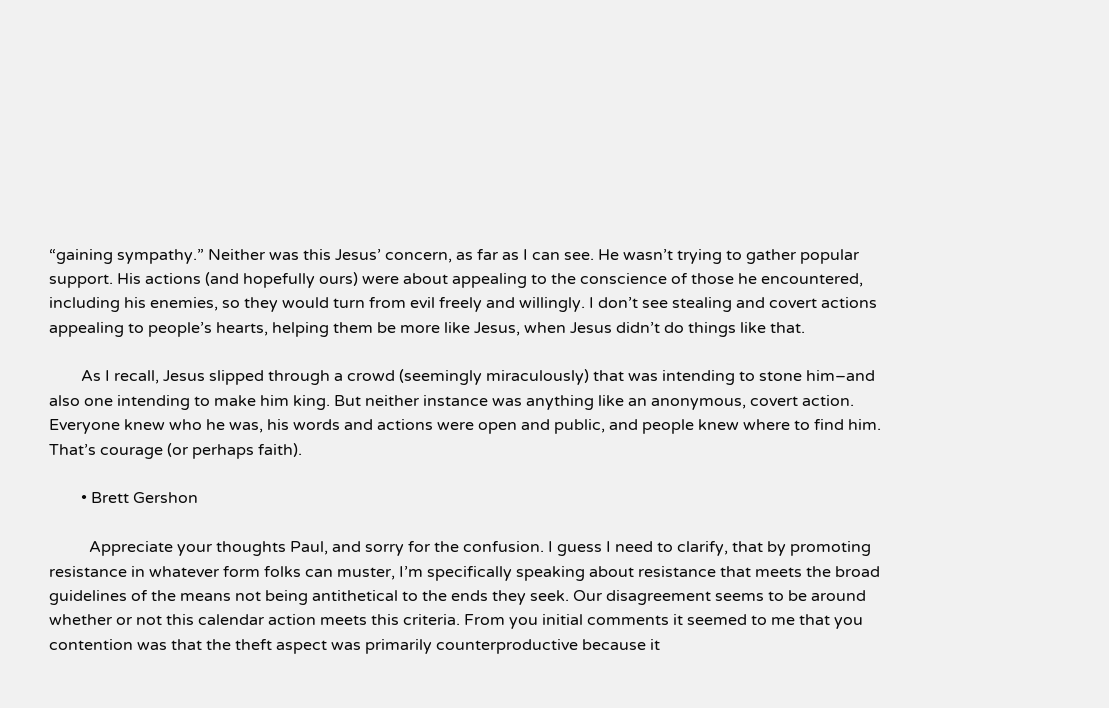“gaining sympathy.” Neither was this Jesus’ concern, as far as I can see. He wasn’t trying to gather popular support. His actions (and hopefully ours) were about appealing to the conscience of those he encountered, including his enemies, so they would turn from evil freely and willingly. I don’t see stealing and covert actions appealing to people’s hearts, helping them be more like Jesus, when Jesus didn’t do things like that.

        As I recall, Jesus slipped through a crowd (seemingly miraculously) that was intending to stone him–and also one intending to make him king. But neither instance was anything like an anonymous, covert action. Everyone knew who he was, his words and actions were open and public, and people knew where to find him. That’s courage (or perhaps faith).

        • Brett Gershon

          Appreciate your thoughts Paul, and sorry for the confusion. I guess I need to clarify, that by promoting resistance in whatever form folks can muster, I’m specifically speaking about resistance that meets the broad guidelines of the means not being antithetical to the ends they seek. Our disagreement seems to be around whether or not this calendar action meets this criteria. From you initial comments it seemed to me that you contention was that the theft aspect was primarily counterproductive because it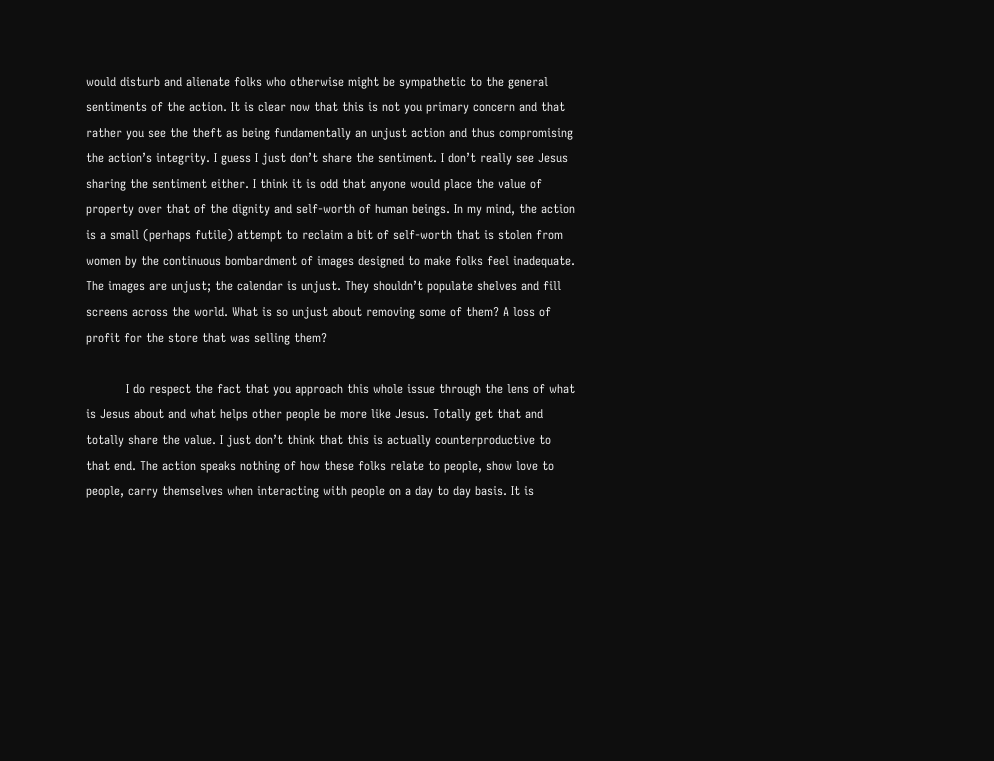would disturb and alienate folks who otherwise might be sympathetic to the general sentiments of the action. It is clear now that this is not you primary concern and that rather you see the theft as being fundamentally an unjust action and thus compromising the action’s integrity. I guess I just don’t share the sentiment. I don’t really see Jesus sharing the sentiment either. I think it is odd that anyone would place the value of property over that of the dignity and self-worth of human beings. In my mind, the action is a small (perhaps futile) attempt to reclaim a bit of self-worth that is stolen from women by the continuous bombardment of images designed to make folks feel inadequate. The images are unjust; the calendar is unjust. They shouldn’t populate shelves and fill screens across the world. What is so unjust about removing some of them? A loss of profit for the store that was selling them?

          I do respect the fact that you approach this whole issue through the lens of what is Jesus about and what helps other people be more like Jesus. Totally get that and totally share the value. I just don’t think that this is actually counterproductive to that end. The action speaks nothing of how these folks relate to people, show love to people, carry themselves when interacting with people on a day to day basis. It is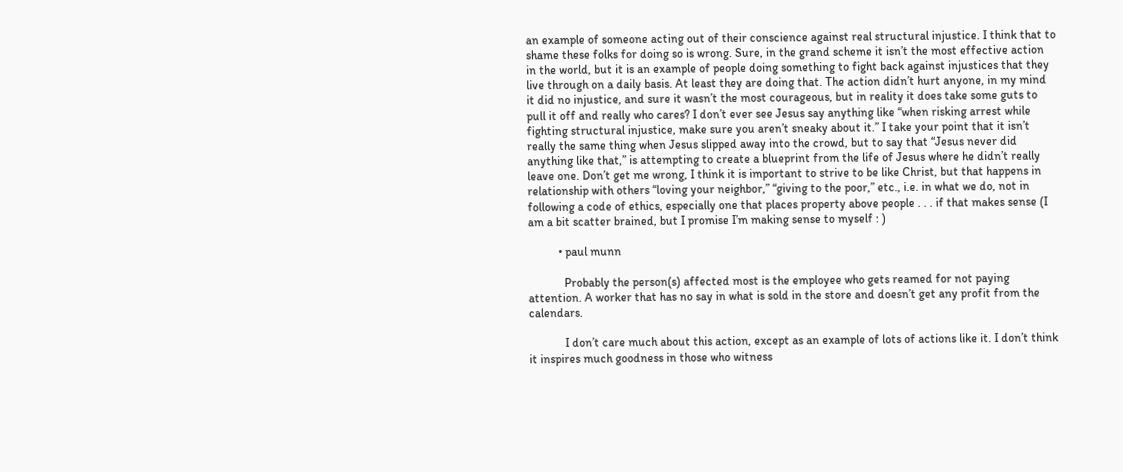an example of someone acting out of their conscience against real structural injustice. I think that to shame these folks for doing so is wrong. Sure, in the grand scheme it isn’t the most effective action in the world, but it is an example of people doing something to fight back against injustices that they live through on a daily basis. At least they are doing that. The action didn’t hurt anyone, in my mind it did no injustice, and sure it wasn’t the most courageous, but in reality it does take some guts to pull it off and really who cares? I don’t ever see Jesus say anything like “when risking arrest while fighting structural injustice, make sure you aren’t sneaky about it.” I take your point that it isn’t really the same thing when Jesus slipped away into the crowd, but to say that “Jesus never did anything like that,” is attempting to create a blueprint from the life of Jesus where he didn’t really leave one. Don’t get me wrong, I think it is important to strive to be like Christ, but that happens in relationship with others “loving your neighbor,” “giving to the poor,” etc., i.e. in what we do, not in following a code of ethics, especially one that places property above people . . . if that makes sense (I am a bit scatter brained, but I promise I’m making sense to myself : )

          • paul munn

            Probably the person(s) affected most is the employee who gets reamed for not paying attention. A worker that has no say in what is sold in the store and doesn’t get any profit from the calendars.

            I don’t care much about this action, except as an example of lots of actions like it. I don’t think it inspires much goodness in those who witness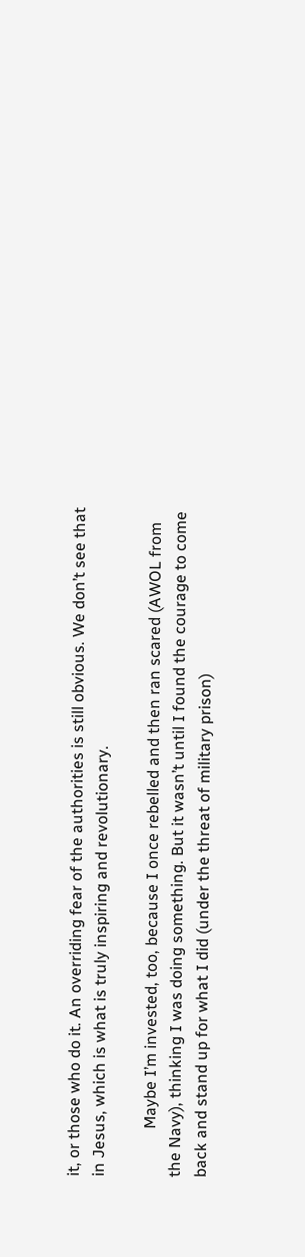it, or those who do it. An overriding fear of the authorities is still obvious. We don’t see that in Jesus, which is what is truly inspiring and revolutionary.

            Maybe I’m invested, too, because I once rebelled and then ran scared (AWOL from the Navy), thinking I was doing something. But it wasn’t until I found the courage to come back and stand up for what I did (under the threat of military prison)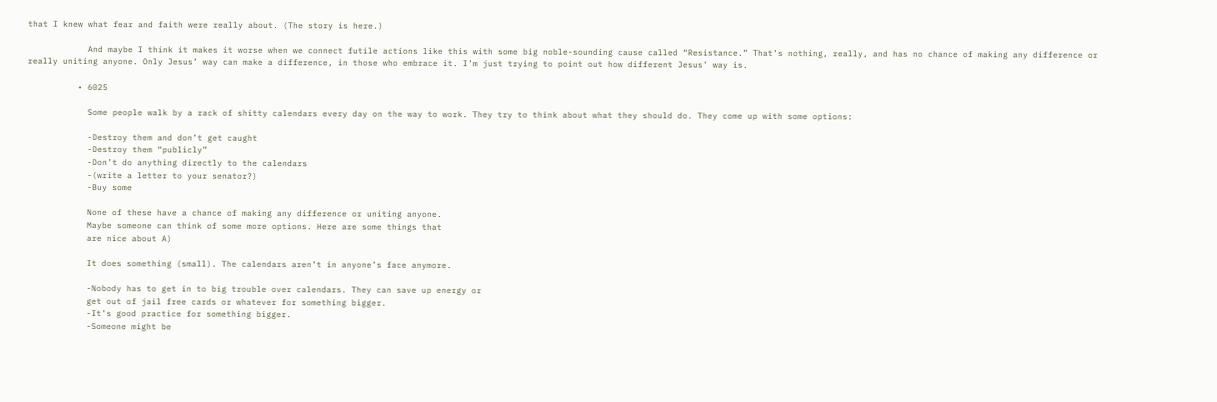that I knew what fear and faith were really about. (The story is here.)

            And maybe I think it makes it worse when we connect futile actions like this with some big noble-sounding cause called “Resistance.” That’s nothing, really, and has no chance of making any difference or really uniting anyone. Only Jesus’ way can make a difference, in those who embrace it. I’m just trying to point out how different Jesus’ way is.

          • 6025

            Some people walk by a rack of shitty calendars every day on the way to work. They try to think about what they should do. They come up with some options:

            -Destroy them and don’t get caught
            -Destroy them “publicly”
            -Don’t do anything directly to the calendars
            -(write a letter to your senator?)
            -Buy some

            None of these have a chance of making any difference or uniting anyone.
            Maybe someone can think of some more options. Here are some things that
            are nice about A)

            It does something (small). The calendars aren’t in anyone’s face anymore.

            -Nobody has to get in to big trouble over calendars. They can save up energy or
            get out of jail free cards or whatever for something bigger.
            -It’s good practice for something bigger.
            -Someone might be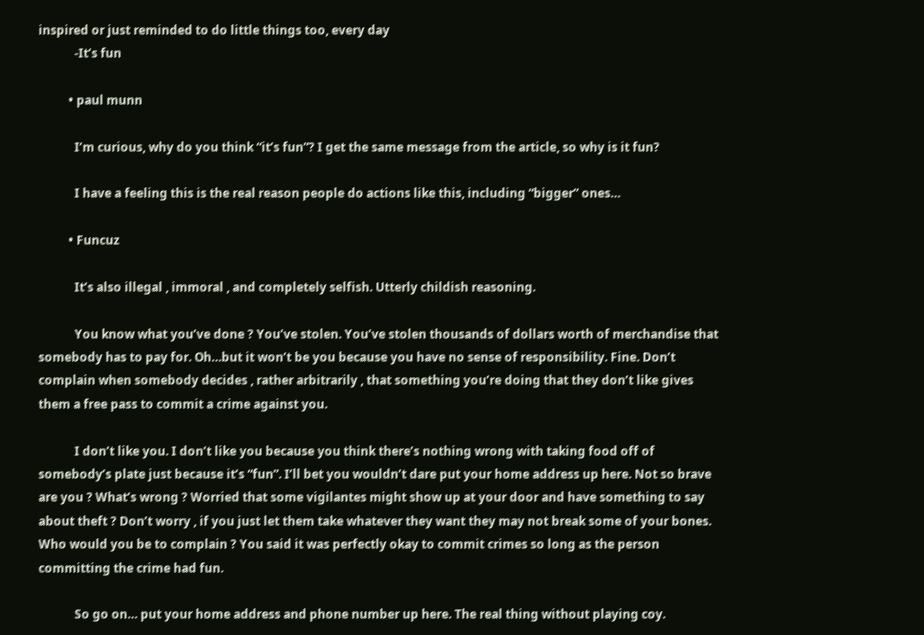inspired or just reminded to do little things too, every day
            -It’s fun

          • paul munn

            I’m curious, why do you think “it’s fun”? I get the same message from the article, so why is it fun?

            I have a feeling this is the real reason people do actions like this, including “bigger” ones…

          • Funcuz

            It’s also illegal , immoral , and completely selfish. Utterly childish reasoning.

            You know what you’ve done ? You’ve stolen. You’ve stolen thousands of dollars worth of merchandise that somebody has to pay for. Oh…but it won’t be you because you have no sense of responsibility. Fine. Don’t complain when somebody decides , rather arbitrarily , that something you’re doing that they don’t like gives them a free pass to commit a crime against you.

            I don’t like you. I don’t like you because you think there’s nothing wrong with taking food off of somebody’s plate just because it’s “fun”. I’ll bet you wouldn’t dare put your home address up here. Not so brave are you ? What’s wrong ? Worried that some vigilantes might show up at your door and have something to say about theft ? Don’t worry , if you just let them take whatever they want they may not break some of your bones. Who would you be to complain ? You said it was perfectly okay to commit crimes so long as the person committing the crime had fun.

            So go on… put your home address and phone number up here. The real thing without playing coy.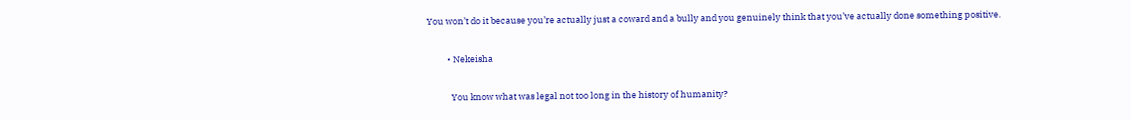You won’t do it because you’re actually just a coward and a bully and you genuinely think that you’ve actually done something positive.

          • Nekeisha

            You know what was legal not too long in the history of humanity?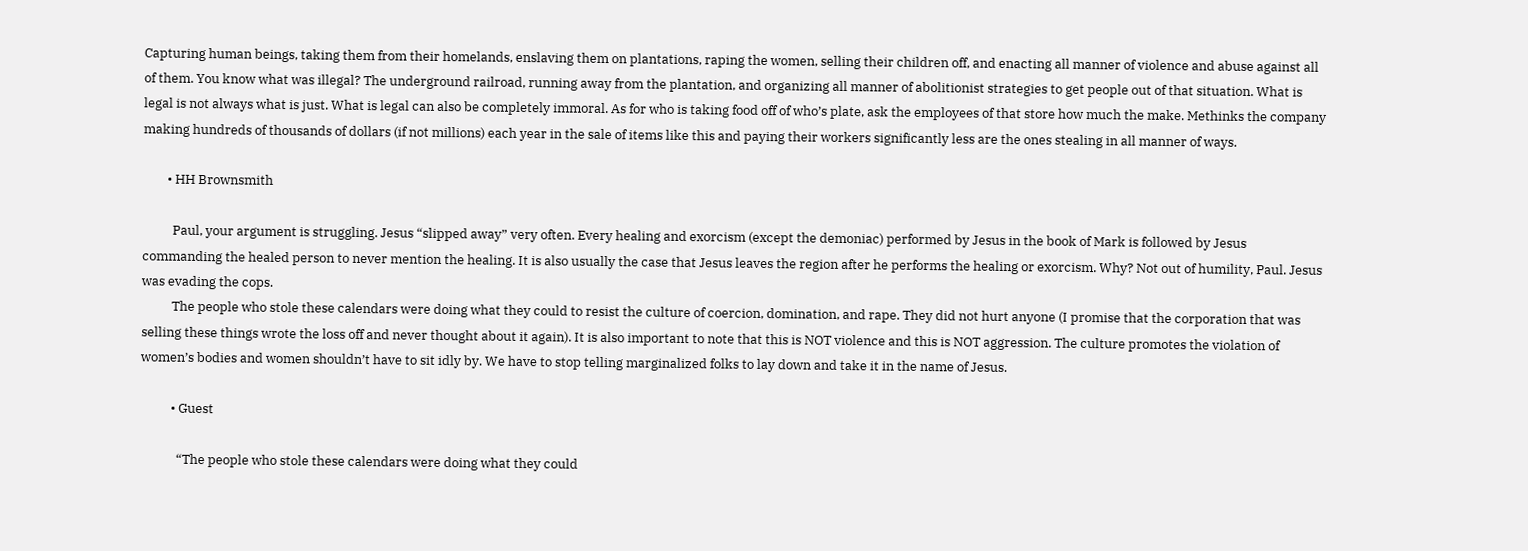Capturing human beings, taking them from their homelands, enslaving them on plantations, raping the women, selling their children off, and enacting all manner of violence and abuse against all of them. You know what was illegal? The underground railroad, running away from the plantation, and organizing all manner of abolitionist strategies to get people out of that situation. What is legal is not always what is just. What is legal can also be completely immoral. As for who is taking food off of who’s plate, ask the employees of that store how much the make. Methinks the company making hundreds of thousands of dollars (if not millions) each year in the sale of items like this and paying their workers significantly less are the ones stealing in all manner of ways.

        • HH Brownsmith

          Paul, your argument is struggling. Jesus “slipped away” very often. Every healing and exorcism (except the demoniac) performed by Jesus in the book of Mark is followed by Jesus commanding the healed person to never mention the healing. It is also usually the case that Jesus leaves the region after he performs the healing or exorcism. Why? Not out of humility, Paul. Jesus was evading the cops.
          The people who stole these calendars were doing what they could to resist the culture of coercion, domination, and rape. They did not hurt anyone (I promise that the corporation that was selling these things wrote the loss off and never thought about it again). It is also important to note that this is NOT violence and this is NOT aggression. The culture promotes the violation of women’s bodies and women shouldn’t have to sit idly by. We have to stop telling marginalized folks to lay down and take it in the name of Jesus.

          • Guest

            “The people who stole these calendars were doing what they could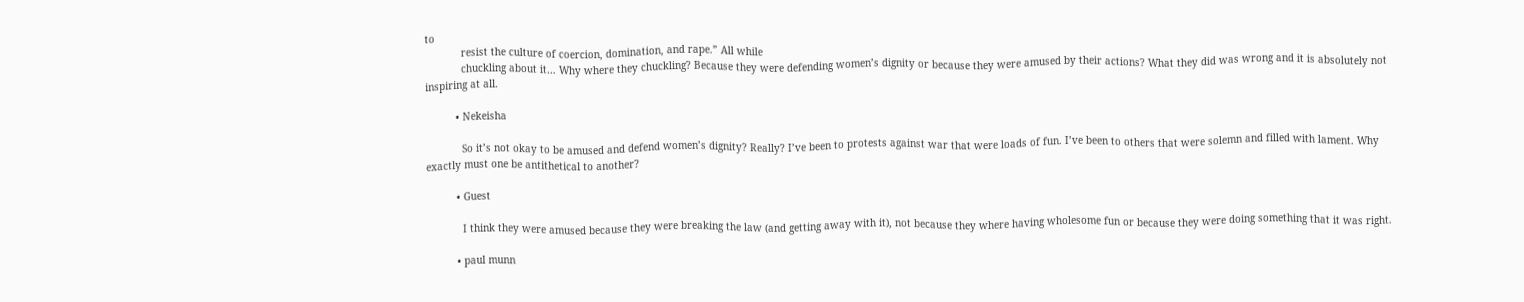to
            resist the culture of coercion, domination, and rape.” All while
            chuckling about it… Why where they chuckling? Because they were defending women’s dignity or because they were amused by their actions? What they did was wrong and it is absolutely not inspiring at all.

          • Nekeisha

            So it’s not okay to be amused and defend women’s dignity? Really? I’ve been to protests against war that were loads of fun. I’ve been to others that were solemn and filled with lament. Why exactly must one be antithetical to another?

          • Guest

            I think they were amused because they were breaking the law (and getting away with it), not because they where having wholesome fun or because they were doing something that it was right.

          • paul munn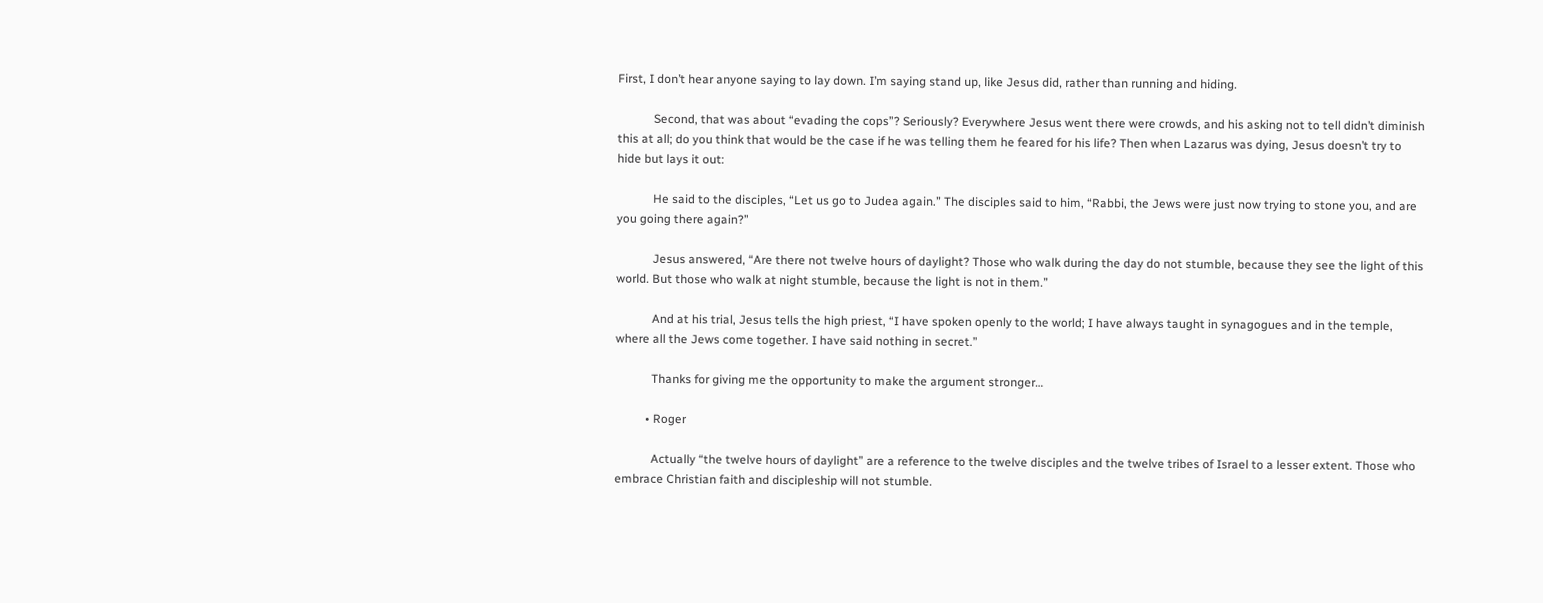First, I don’t hear anyone saying to lay down. I’m saying stand up, like Jesus did, rather than running and hiding.

            Second, that was about “evading the cops”? Seriously? Everywhere Jesus went there were crowds, and his asking not to tell didn’t diminish this at all; do you think that would be the case if he was telling them he feared for his life? Then when Lazarus was dying, Jesus doesn’t try to hide but lays it out:

            He said to the disciples, “Let us go to Judea again.” The disciples said to him, “Rabbi, the Jews were just now trying to stone you, and are you going there again?”

            Jesus answered, “Are there not twelve hours of daylight? Those who walk during the day do not stumble, because they see the light of this world. But those who walk at night stumble, because the light is not in them.”

            And at his trial, Jesus tells the high priest, “I have spoken openly to the world; I have always taught in synagogues and in the temple, where all the Jews come together. I have said nothing in secret.”

            Thanks for giving me the opportunity to make the argument stronger…

          • Roger

            Actually “the twelve hours of daylight” are a reference to the twelve disciples and the twelve tribes of Israel to a lesser extent. Those who embrace Christian faith and discipleship will not stumble.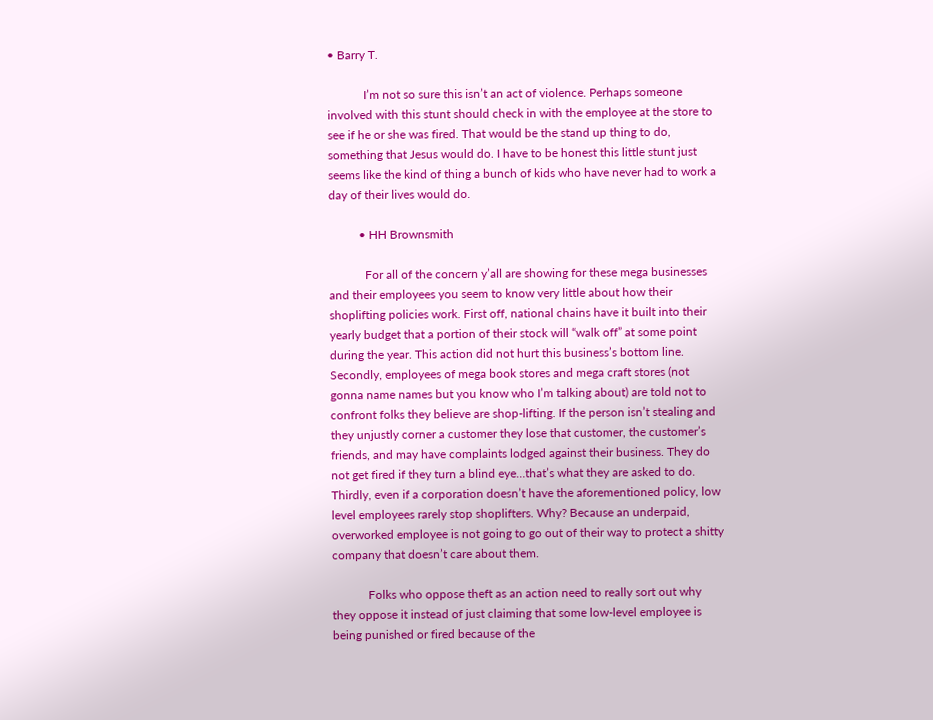• Barry T.

            I’m not so sure this isn’t an act of violence. Perhaps someone involved with this stunt should check in with the employee at the store to see if he or she was fired. That would be the stand up thing to do, something that Jesus would do. I have to be honest this little stunt just seems like the kind of thing a bunch of kids who have never had to work a day of their lives would do.

          • HH Brownsmith

            For all of the concern y’all are showing for these mega businesses and their employees you seem to know very little about how their shoplifting policies work. First off, national chains have it built into their yearly budget that a portion of their stock will “walk off” at some point during the year. This action did not hurt this business’s bottom line. Secondly, employees of mega book stores and mega craft stores (not gonna name names but you know who I’m talking about) are told not to confront folks they believe are shop-lifting. If the person isn’t stealing and they unjustly corner a customer they lose that customer, the customer’s friends, and may have complaints lodged against their business. They do not get fired if they turn a blind eye…that’s what they are asked to do. Thirdly, even if a corporation doesn’t have the aforementioned policy, low level employees rarely stop shoplifters. Why? Because an underpaid, overworked employee is not going to go out of their way to protect a shitty company that doesn’t care about them.

            Folks who oppose theft as an action need to really sort out why they oppose it instead of just claiming that some low-level employee is being punished or fired because of the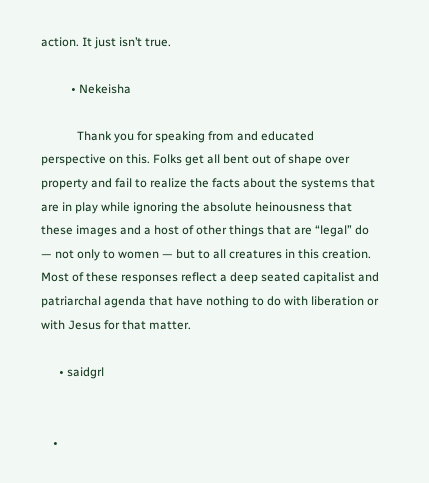action. It just isn’t true.

          • Nekeisha

            Thank you for speaking from and educated perspective on this. Folks get all bent out of shape over property and fail to realize the facts about the systems that are in play while ignoring the absolute heinousness that these images and a host of other things that are “legal” do — not only to women — but to all creatures in this creation. Most of these responses reflect a deep seated capitalist and patriarchal agenda that have nothing to do with liberation or with Jesus for that matter.

      • saidgrl


    •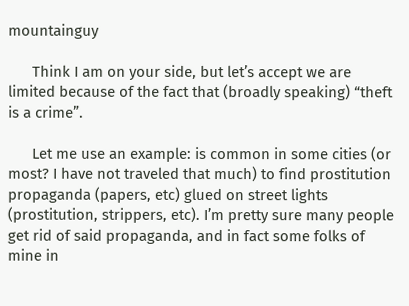mountainguy

      Think I am on your side, but let’s accept we are limited because of the fact that (broadly speaking) “theft is a crime”.

      Let me use an example: is common in some cities (or most? I have not traveled that much) to find prostitution propaganda (papers, etc) glued on street lights (prostitution, strippers, etc). I’m pretty sure many people get rid of said propaganda, and in fact some folks of mine in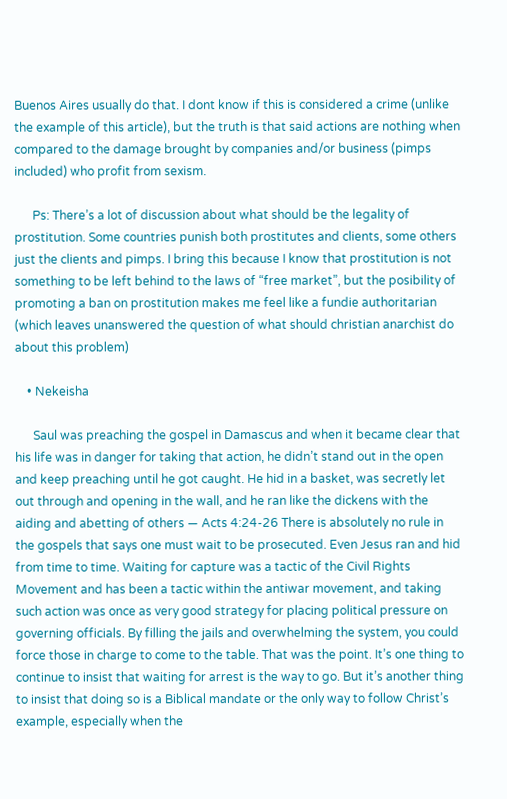Buenos Aires usually do that. I dont know if this is considered a crime (unlike the example of this article), but the truth is that said actions are nothing when compared to the damage brought by companies and/or business (pimps included) who profit from sexism.

      Ps: There’s a lot of discussion about what should be the legality of prostitution. Some countries punish both prostitutes and clients, some others just the clients and pimps. I bring this because I know that prostitution is not something to be left behind to the laws of “free market”, but the posibility of promoting a ban on prostitution makes me feel like a fundie authoritarian (which leaves unanswered the question of what should christian anarchist do about this problem)

    • Nekeisha

      Saul was preaching the gospel in Damascus and when it became clear that his life was in danger for taking that action, he didn’t stand out in the open and keep preaching until he got caught. He hid in a basket, was secretly let out through and opening in the wall, and he ran like the dickens with the aiding and abetting of others — Acts 4:24-26 There is absolutely no rule in the gospels that says one must wait to be prosecuted. Even Jesus ran and hid from time to time. Waiting for capture was a tactic of the Civil Rights Movement and has been a tactic within the antiwar movement, and taking such action was once as very good strategy for placing political pressure on governing officials. By filling the jails and overwhelming the system, you could force those in charge to come to the table. That was the point. It’s one thing to continue to insist that waiting for arrest is the way to go. But it’s another thing to insist that doing so is a Biblical mandate or the only way to follow Christ’s example, especially when the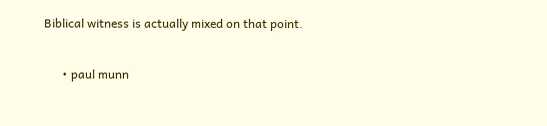Biblical witness is actually mixed on that point.

      • paul munn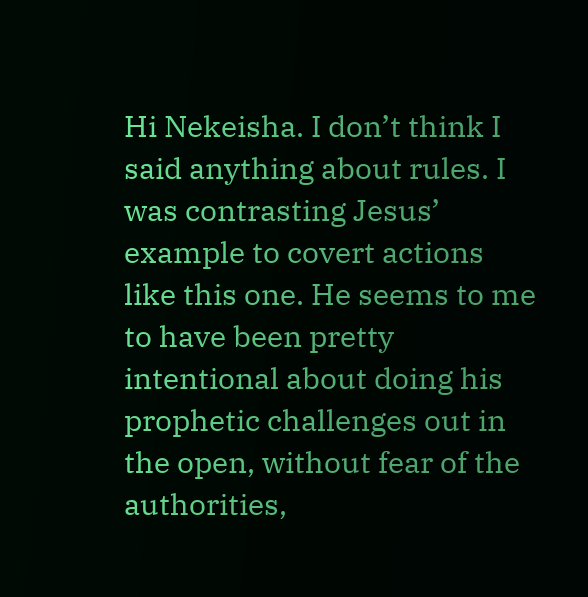Hi Nekeisha. I don’t think I said anything about rules. I was contrasting Jesus’ example to covert actions like this one. He seems to me to have been pretty intentional about doing his prophetic challenges out in the open, without fear of the authorities,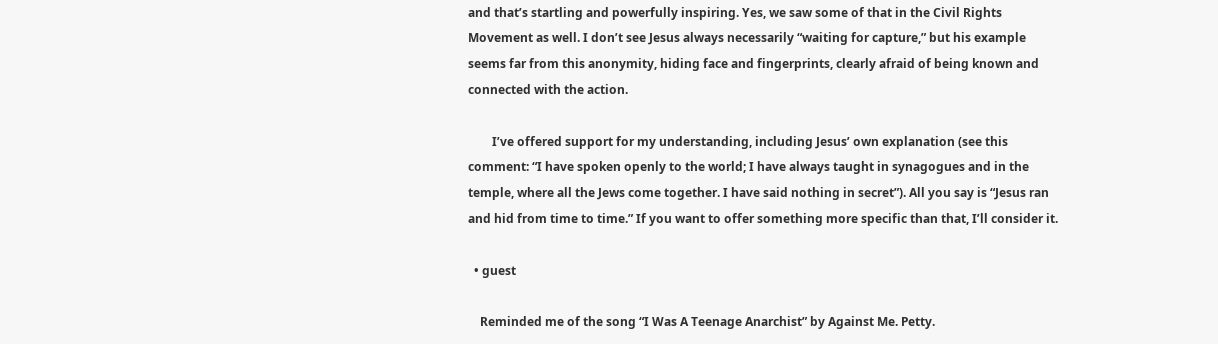and that’s startling and powerfully inspiring. Yes, we saw some of that in the Civil Rights Movement as well. I don’t see Jesus always necessarily “waiting for capture,” but his example seems far from this anonymity, hiding face and fingerprints, clearly afraid of being known and connected with the action.

        I’ve offered support for my understanding, including Jesus’ own explanation (see this comment: “I have spoken openly to the world; I have always taught in synagogues and in the temple, where all the Jews come together. I have said nothing in secret”). All you say is “Jesus ran and hid from time to time.” If you want to offer something more specific than that, I’ll consider it.

  • guest

    Reminded me of the song “I Was A Teenage Anarchist” by Against Me. Petty.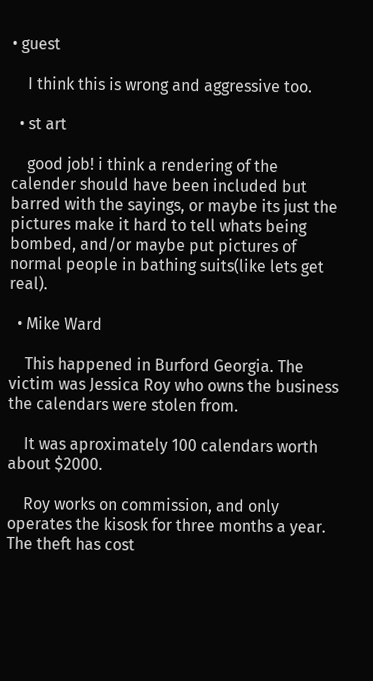• guest

    I think this is wrong and aggressive too.

  • st art

    good job! i think a rendering of the calender should have been included but barred with the sayings, or maybe its just the pictures make it hard to tell whats being bombed, and/or maybe put pictures of normal people in bathing suits(like lets get real).

  • Mike Ward

    This happened in Burford Georgia. The victim was Jessica Roy who owns the business the calendars were stolen from.

    It was aproximately 100 calendars worth about $2000.

    Roy works on commission, and only operates the kisosk for three months a year. The theft has cost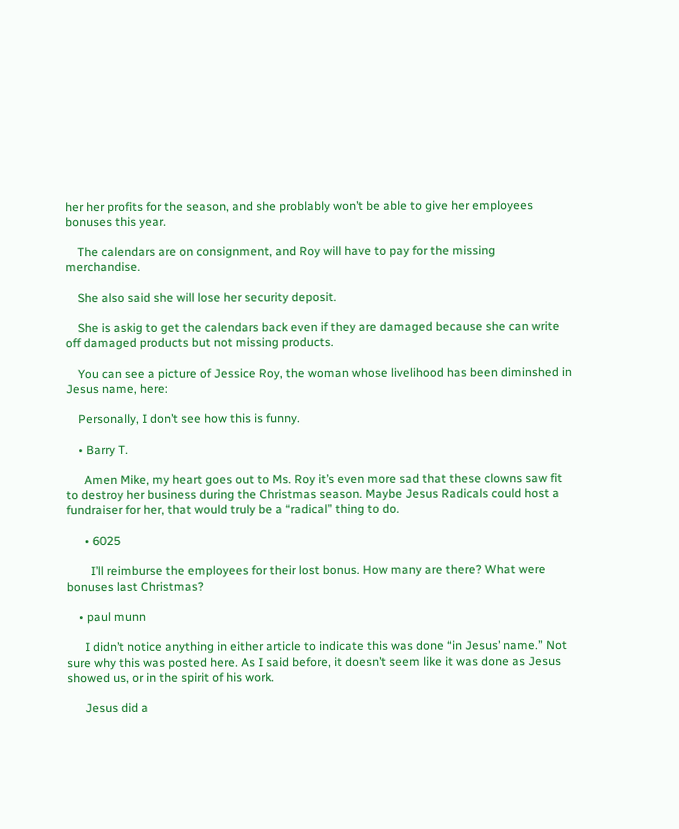her her profits for the season, and she problably won’t be able to give her employees bonuses this year.

    The calendars are on consignment, and Roy will have to pay for the missing merchandise.

    She also said she will lose her security deposit.

    She is askig to get the calendars back even if they are damaged because she can write off damaged products but not missing products.

    You can see a picture of Jessice Roy, the woman whose livelihood has been diminshed in Jesus name, here:

    Personally, I don’t see how this is funny.

    • Barry T.

      Amen Mike, my heart goes out to Ms. Roy it’s even more sad that these clowns saw fit to destroy her business during the Christmas season. Maybe Jesus Radicals could host a fundraiser for her, that would truly be a “radical” thing to do.

      • 6025

        I’ll reimburse the employees for their lost bonus. How many are there? What were bonuses last Christmas?

    • paul munn

      I didn’t notice anything in either article to indicate this was done “in Jesus’ name.” Not sure why this was posted here. As I said before, it doesn’t seem like it was done as Jesus showed us, or in the spirit of his work.

      Jesus did a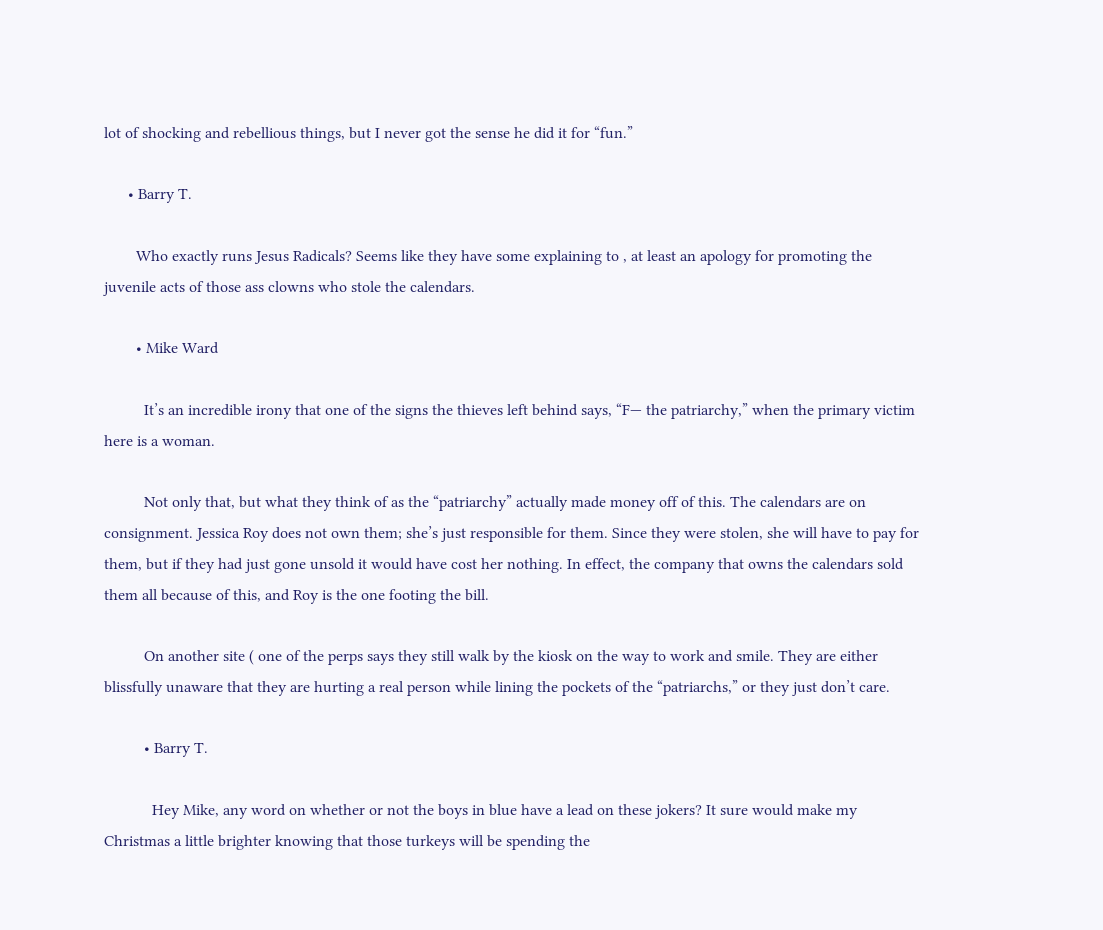lot of shocking and rebellious things, but I never got the sense he did it for “fun.”

      • Barry T.

        Who exactly runs Jesus Radicals? Seems like they have some explaining to , at least an apology for promoting the juvenile acts of those ass clowns who stole the calendars.

        • Mike Ward

          It’s an incredible irony that one of the signs the thieves left behind says, “F— the patriarchy,” when the primary victim here is a woman.

          Not only that, but what they think of as the “patriarchy” actually made money off of this. The calendars are on consignment. Jessica Roy does not own them; she’s just responsible for them. Since they were stolen, she will have to pay for them, but if they had just gone unsold it would have cost her nothing. In effect, the company that owns the calendars sold them all because of this, and Roy is the one footing the bill.

          On another site ( one of the perps says they still walk by the kiosk on the way to work and smile. They are either blissfully unaware that they are hurting a real person while lining the pockets of the “patriarchs,” or they just don’t care.

          • Barry T.

            Hey Mike, any word on whether or not the boys in blue have a lead on these jokers? It sure would make my Christmas a little brighter knowing that those turkeys will be spending the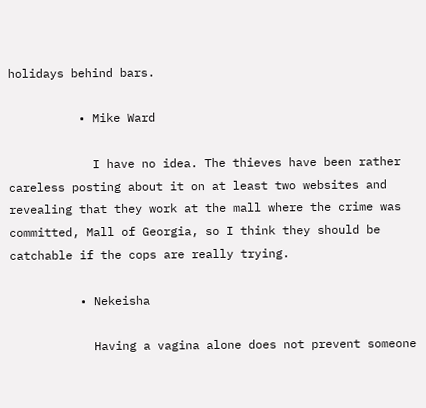holidays behind bars.

          • Mike Ward

            I have no idea. The thieves have been rather careless posting about it on at least two websites and revealing that they work at the mall where the crime was committed, Mall of Georgia, so I think they should be catchable if the cops are really trying.

          • Nekeisha

            Having a vagina alone does not prevent someone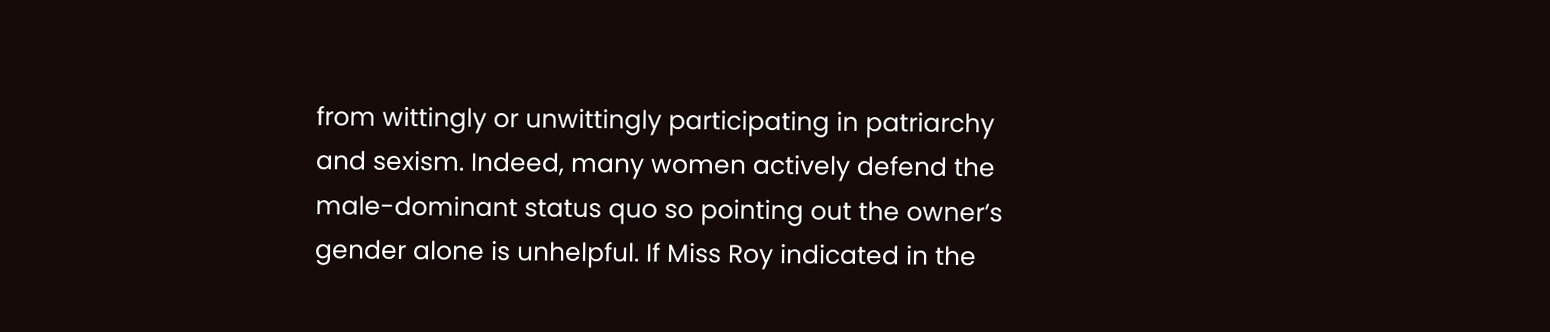from wittingly or unwittingly participating in patriarchy and sexism. Indeed, many women actively defend the male-dominant status quo so pointing out the owner’s gender alone is unhelpful. If Miss Roy indicated in the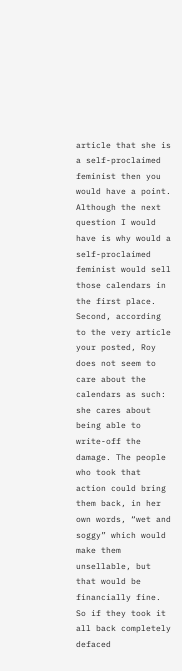article that she is a self-proclaimed feminist then you would have a point. Although the next question I would have is why would a self-proclaimed feminist would sell those calendars in the first place. Second, according to the very article your posted, Roy does not seem to care about the calendars as such: she cares about being able to write-off the damage. The people who took that action could bring them back, in her own words, “wet and soggy” which would make them unsellable, but that would be financially fine. So if they took it all back completely defaced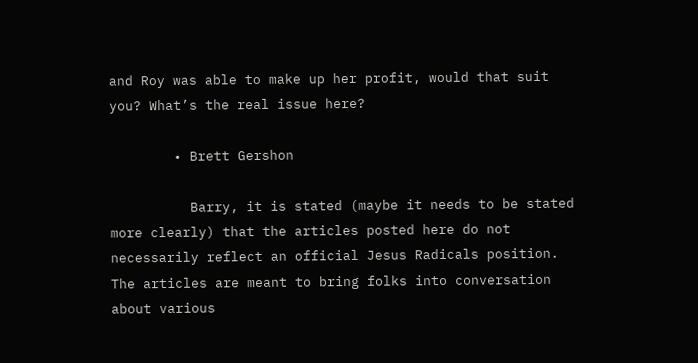and Roy was able to make up her profit, would that suit you? What’s the real issue here?

        • Brett Gershon

          Barry, it is stated (maybe it needs to be stated more clearly) that the articles posted here do not necessarily reflect an official Jesus Radicals position. The articles are meant to bring folks into conversation about various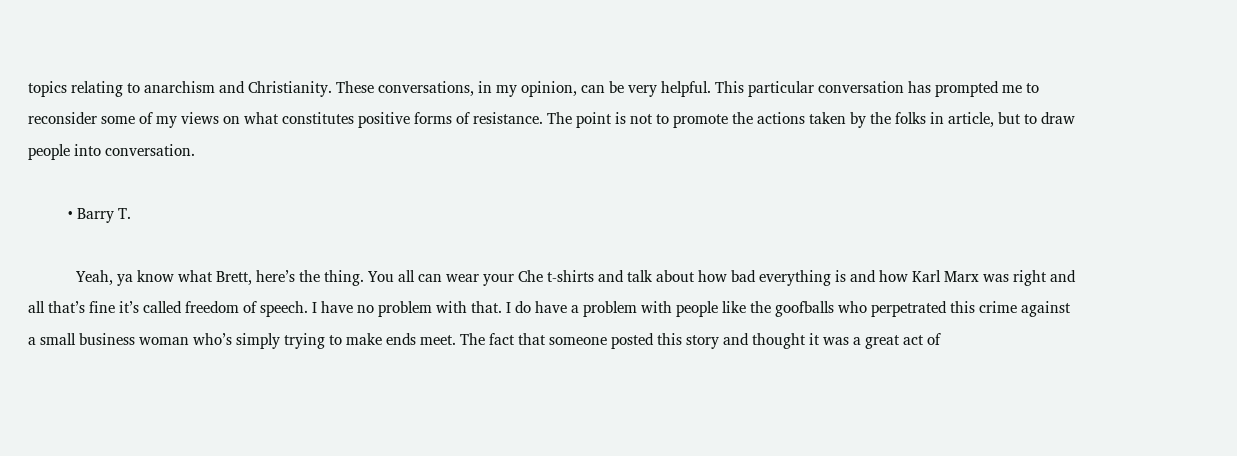topics relating to anarchism and Christianity. These conversations, in my opinion, can be very helpful. This particular conversation has prompted me to reconsider some of my views on what constitutes positive forms of resistance. The point is not to promote the actions taken by the folks in article, but to draw people into conversation.

          • Barry T.

            Yeah, ya know what Brett, here’s the thing. You all can wear your Che t-shirts and talk about how bad everything is and how Karl Marx was right and all that’s fine it’s called freedom of speech. I have no problem with that. I do have a problem with people like the goofballs who perpetrated this crime against a small business woman who’s simply trying to make ends meet. The fact that someone posted this story and thought it was a great act of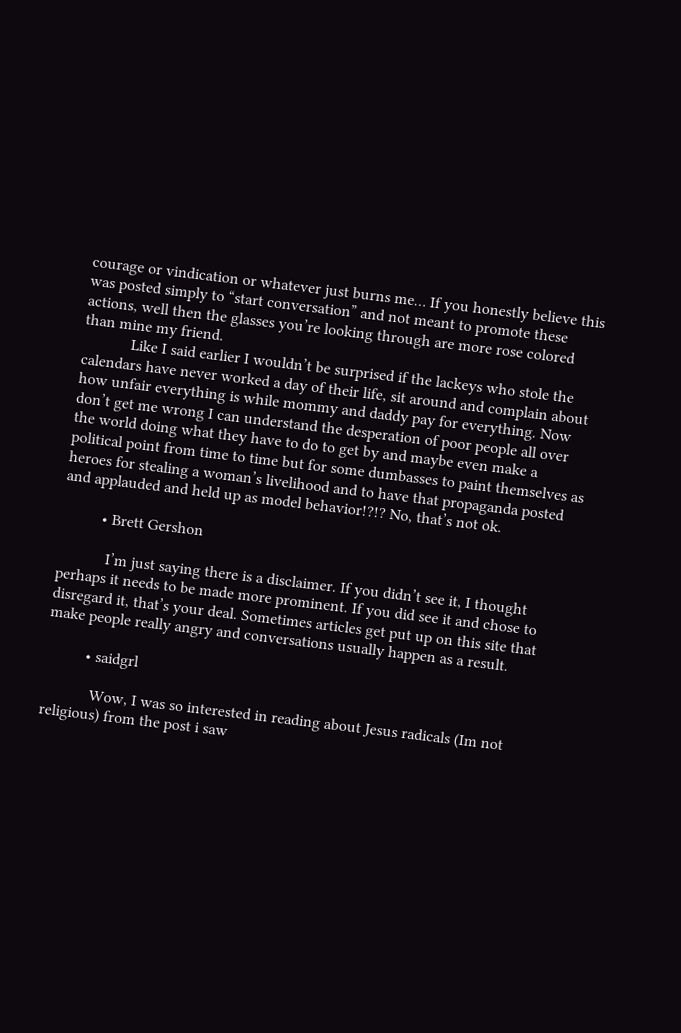courage or vindication or whatever just burns me… If you honestly believe this was posted simply to “start conversation” and not meant to promote these actions, well then the glasses you’re looking through are more rose colored than mine my friend.
            Like I said earlier I wouldn’t be surprised if the lackeys who stole the calendars have never worked a day of their life, sit around and complain about how unfair everything is while mommy and daddy pay for everything. Now don’t get me wrong I can understand the desperation of poor people all over the world doing what they have to do to get by and maybe even make a political point from time to time but for some dumbasses to paint themselves as heroes for stealing a woman’s livelihood and to have that propaganda posted and applauded and held up as model behavior!?!? No, that’s not ok.

          • Brett Gershon

            I’m just saying there is a disclaimer. If you didn’t see it, I thought perhaps it needs to be made more prominent. If you did see it and chose to disregard it, that’s your deal. Sometimes articles get put up on this site that make people really angry and conversations usually happen as a result.

          • saidgrl

            Wow, I was so interested in reading about Jesus radicals (Im not religious) from the post i saw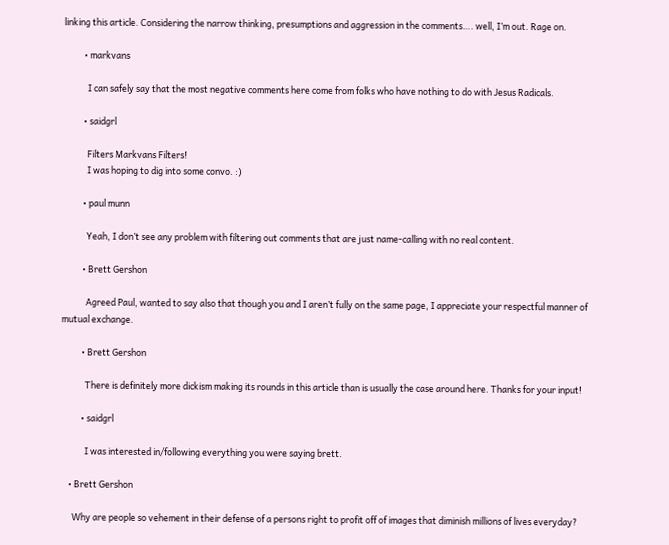linking this article. Considering the narrow thinking, presumptions and aggression in the comments…. well, I’m out. Rage on.

          • markvans

            I can safely say that the most negative comments here come from folks who have nothing to do with Jesus Radicals.

          • saidgrl

            Filters Markvans Filters!
            I was hoping to dig into some convo. :)

          • paul munn

            Yeah, I don’t see any problem with filtering out comments that are just name-calling with no real content.

          • Brett Gershon

            Agreed Paul, wanted to say also that though you and I aren’t fully on the same page, I appreciate your respectful manner of mutual exchange.

          • Brett Gershon

            There is definitely more dickism making its rounds in this article than is usually the case around here. Thanks for your input!

          • saidgrl

            I was interested in/following everything you were saying brett.

    • Brett Gershon

      Why are people so vehement in their defense of a persons right to profit off of images that diminish millions of lives everyday?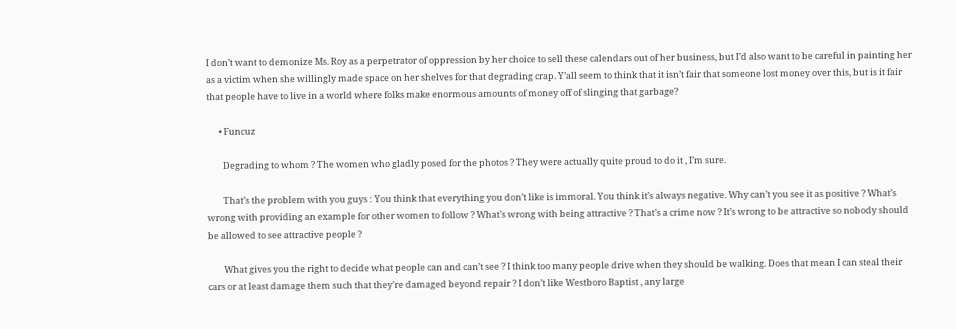I don’t want to demonize Ms. Roy as a perpetrator of oppression by her choice to sell these calendars out of her business, but I’d also want to be careful in painting her as a victim when she willingly made space on her shelves for that degrading crap. Y’all seem to think that it isn’t fair that someone lost money over this, but is it fair that people have to live in a world where folks make enormous amounts of money off of slinging that garbage?

      • Funcuz

        Degrading to whom ? The women who gladly posed for the photos ? They were actually quite proud to do it , I’m sure.

        That’s the problem with you guys : You think that everything you don’t like is immoral. You think it’s always negative. Why can’t you see it as positive ? What’s wrong with providing an example for other women to follow ? What’s wrong with being attractive ? That’s a crime now ? It’s wrong to be attractive so nobody should be allowed to see attractive people ?

        What gives you the right to decide what people can and can’t see ? I think too many people drive when they should be walking. Does that mean I can steal their cars or at least damage them such that they’re damaged beyond repair ? I don’t like Westboro Baptist , any large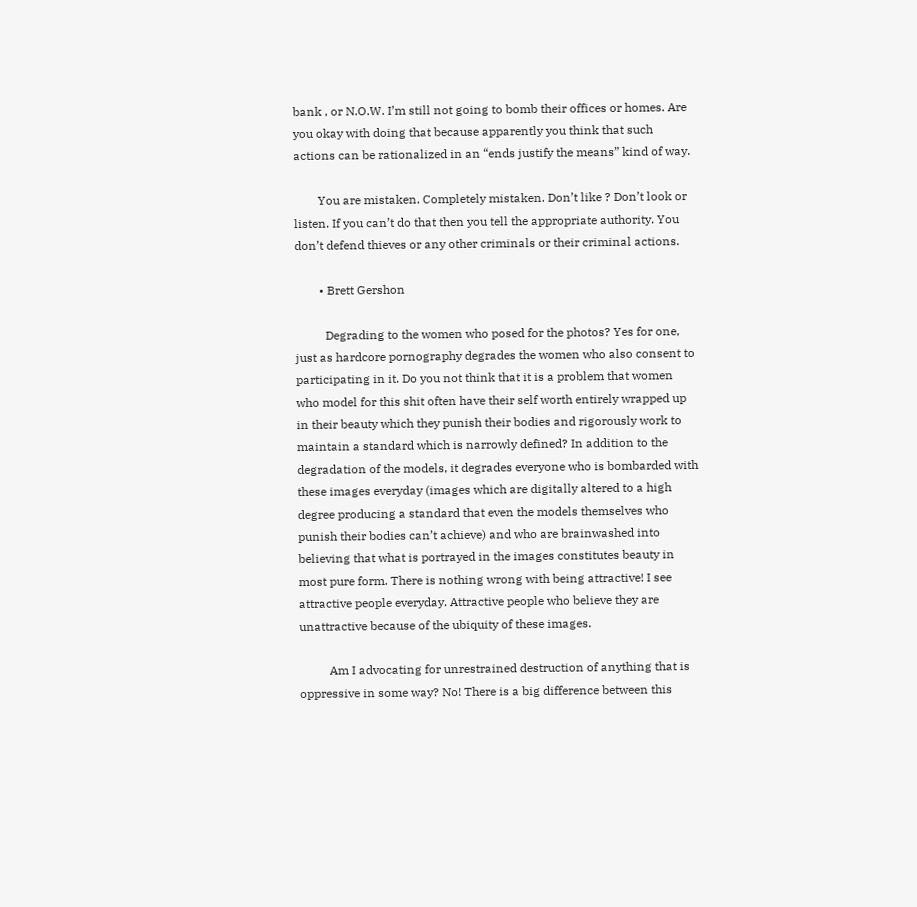bank , or N.O.W. I’m still not going to bomb their offices or homes. Are you okay with doing that because apparently you think that such actions can be rationalized in an “ends justify the means” kind of way.

        You are mistaken. Completely mistaken. Don’t like ? Don’t look or listen. If you can’t do that then you tell the appropriate authority. You don’t defend thieves or any other criminals or their criminal actions.

        • Brett Gershon

          Degrading to the women who posed for the photos? Yes for one, just as hardcore pornography degrades the women who also consent to participating in it. Do you not think that it is a problem that women who model for this shit often have their self worth entirely wrapped up in their beauty which they punish their bodies and rigorously work to maintain a standard which is narrowly defined? In addition to the degradation of the models, it degrades everyone who is bombarded with these images everyday (images which are digitally altered to a high degree producing a standard that even the models themselves who punish their bodies can’t achieve) and who are brainwashed into believing that what is portrayed in the images constitutes beauty in most pure form. There is nothing wrong with being attractive! I see attractive people everyday. Attractive people who believe they are unattractive because of the ubiquity of these images.

          Am I advocating for unrestrained destruction of anything that is oppressive in some way? No! There is a big difference between this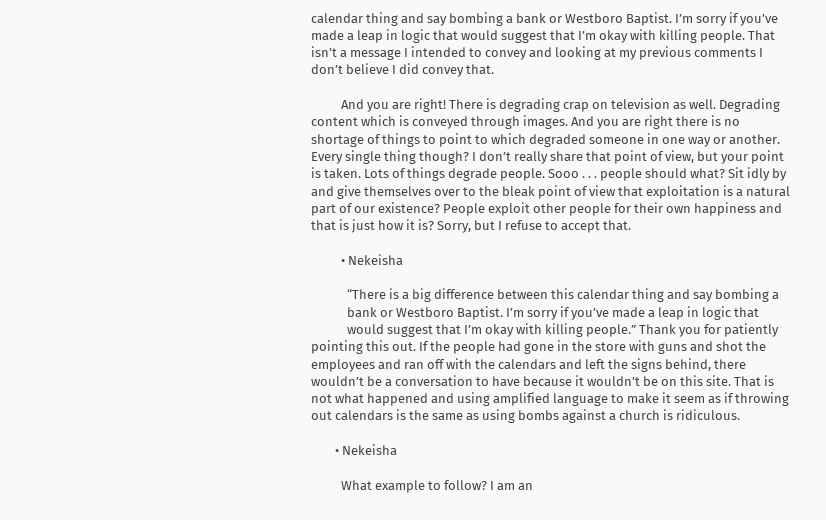calendar thing and say bombing a bank or Westboro Baptist. I’m sorry if you’ve made a leap in logic that would suggest that I’m okay with killing people. That isn’t a message I intended to convey and looking at my previous comments I don’t believe I did convey that.

          And you are right! There is degrading crap on television as well. Degrading content which is conveyed through images. And you are right there is no shortage of things to point to which degraded someone in one way or another. Every single thing though? I don’t really share that point of view, but your point is taken. Lots of things degrade people. Sooo . . . people should what? Sit idly by and give themselves over to the bleak point of view that exploitation is a natural part of our existence? People exploit other people for their own happiness and that is just how it is? Sorry, but I refuse to accept that.

          • Nekeisha

            “There is a big difference between this calendar thing and say bombing a
            bank or Westboro Baptist. I’m sorry if you’ve made a leap in logic that
            would suggest that I’m okay with killing people.” Thank you for patiently pointing this out. If the people had gone in the store with guns and shot the employees and ran off with the calendars and left the signs behind, there wouldn’t be a conversation to have because it wouldn’t be on this site. That is not what happened and using amplified language to make it seem as if throwing out calendars is the same as using bombs against a church is ridiculous.

        • Nekeisha

          What example to follow? I am an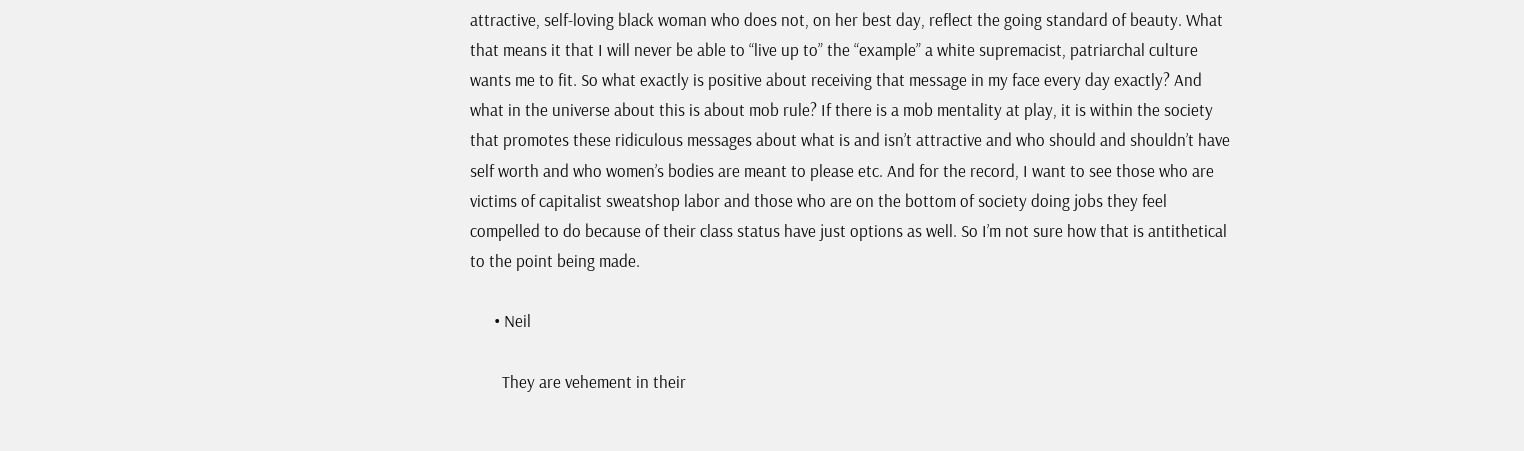attractive, self-loving black woman who does not, on her best day, reflect the going standard of beauty. What that means it that I will never be able to “live up to” the “example” a white supremacist, patriarchal culture wants me to fit. So what exactly is positive about receiving that message in my face every day exactly? And what in the universe about this is about mob rule? If there is a mob mentality at play, it is within the society that promotes these ridiculous messages about what is and isn’t attractive and who should and shouldn’t have self worth and who women’s bodies are meant to please etc. And for the record, I want to see those who are victims of capitalist sweatshop labor and those who are on the bottom of society doing jobs they feel compelled to do because of their class status have just options as well. So I’m not sure how that is antithetical to the point being made.

      • Neil

        They are vehement in their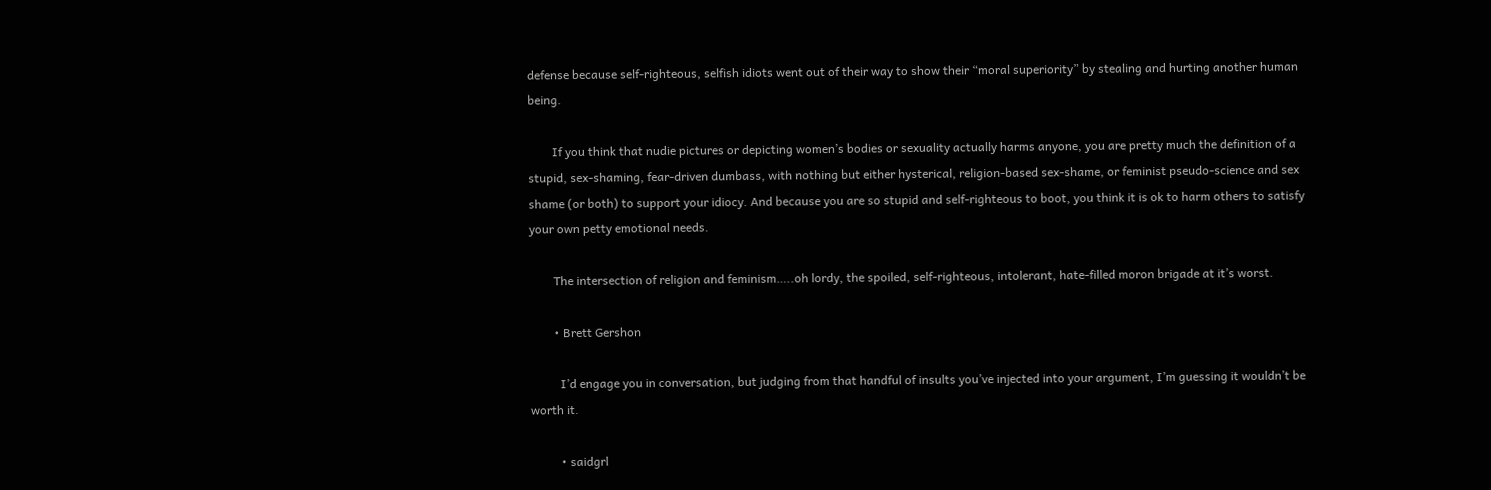defense because self-righteous, selfish idiots went out of their way to show their “moral superiority” by stealing and hurting another human being.

        If you think that nudie pictures or depicting women’s bodies or sexuality actually harms anyone, you are pretty much the definition of a stupid, sex-shaming, fear-driven dumbass, with nothing but either hysterical, religion-based sex-shame, or feminist pseudo-science and sex shame (or both) to support your idiocy. And because you are so stupid and self-righteous to boot, you think it is ok to harm others to satisfy your own petty emotional needs.

        The intersection of religion and feminism…..oh lordy, the spoiled, self-righteous, intolerant, hate-filled moron brigade at it’s worst.

        • Brett Gershon

          I’d engage you in conversation, but judging from that handful of insults you’ve injected into your argument, I’m guessing it wouldn’t be worth it.

          • saidgrl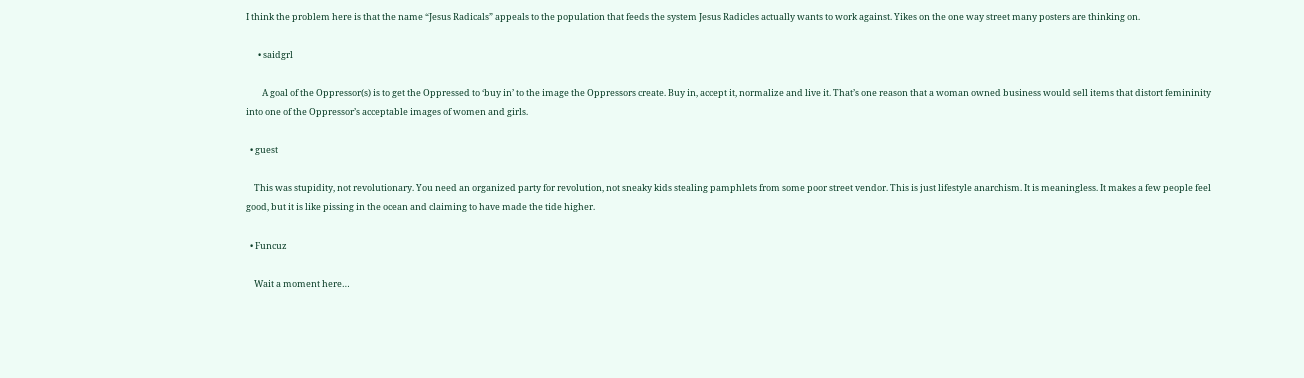I think the problem here is that the name “Jesus Radicals” appeals to the population that feeds the system Jesus Radicles actually wants to work against. Yikes on the one way street many posters are thinking on.

      • saidgrl

        A goal of the Oppressor(s) is to get the Oppressed to ‘buy in’ to the image the Oppressors create. Buy in, accept it, normalize and live it. That’s one reason that a woman owned business would sell items that distort femininity into one of the Oppressor’s acceptable images of women and girls.

  • guest

    This was stupidity, not revolutionary. You need an organized party for revolution, not sneaky kids stealing pamphlets from some poor street vendor. This is just lifestyle anarchism. It is meaningless. It makes a few people feel good, but it is like pissing in the ocean and claiming to have made the tide higher.

  • Funcuz

    Wait a moment here…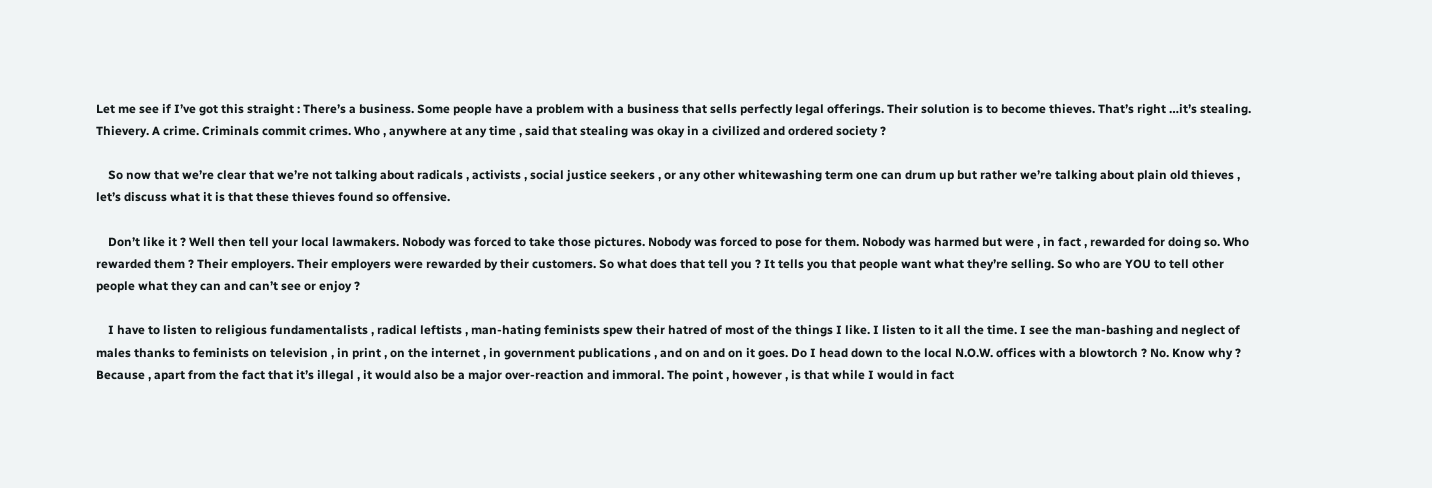Let me see if I’ve got this straight : There’s a business. Some people have a problem with a business that sells perfectly legal offerings. Their solution is to become thieves. That’s right …it’s stealing. Thievery. A crime. Criminals commit crimes. Who , anywhere at any time , said that stealing was okay in a civilized and ordered society ?

    So now that we’re clear that we’re not talking about radicals , activists , social justice seekers , or any other whitewashing term one can drum up but rather we’re talking about plain old thieves , let’s discuss what it is that these thieves found so offensive.

    Don’t like it ? Well then tell your local lawmakers. Nobody was forced to take those pictures. Nobody was forced to pose for them. Nobody was harmed but were , in fact , rewarded for doing so. Who rewarded them ? Their employers. Their employers were rewarded by their customers. So what does that tell you ? It tells you that people want what they’re selling. So who are YOU to tell other people what they can and can’t see or enjoy ?

    I have to listen to religious fundamentalists , radical leftists , man-hating feminists spew their hatred of most of the things I like. I listen to it all the time. I see the man-bashing and neglect of males thanks to feminists on television , in print , on the internet , in government publications , and on and on it goes. Do I head down to the local N.O.W. offices with a blowtorch ? No. Know why ? Because , apart from the fact that it’s illegal , it would also be a major over-reaction and immoral. The point , however , is that while I would in fact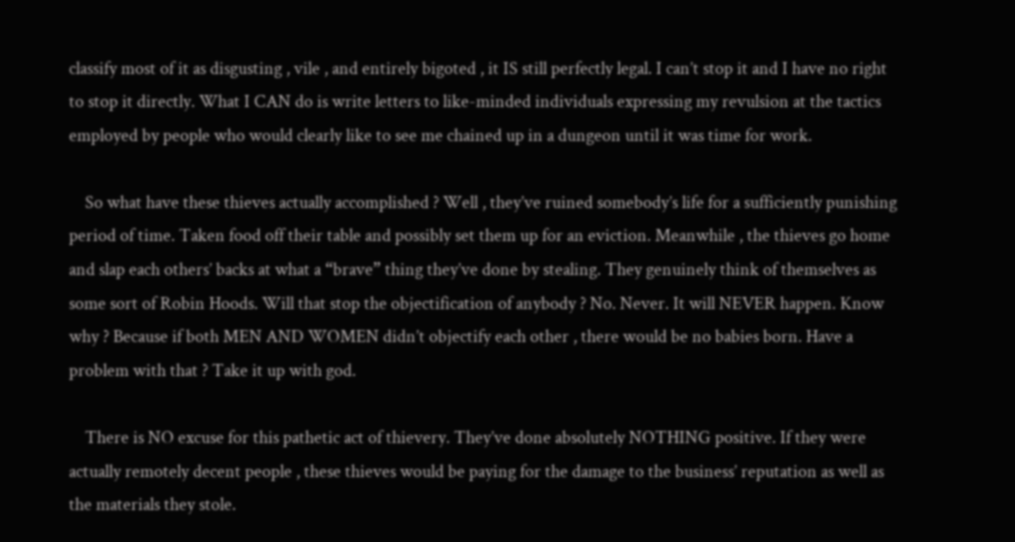classify most of it as disgusting , vile , and entirely bigoted , it IS still perfectly legal. I can’t stop it and I have no right to stop it directly. What I CAN do is write letters to like-minded individuals expressing my revulsion at the tactics employed by people who would clearly like to see me chained up in a dungeon until it was time for work.

    So what have these thieves actually accomplished ? Well , they’ve ruined somebody’s life for a sufficiently punishing period of time. Taken food off their table and possibly set them up for an eviction. Meanwhile , the thieves go home and slap each others’ backs at what a “brave” thing they’ve done by stealing. They genuinely think of themselves as some sort of Robin Hoods. Will that stop the objectification of anybody ? No. Never. It will NEVER happen. Know why ? Because if both MEN AND WOMEN didn’t objectify each other , there would be no babies born. Have a problem with that ? Take it up with god.

    There is NO excuse for this pathetic act of thievery. They’ve done absolutely NOTHING positive. If they were actually remotely decent people , these thieves would be paying for the damage to the business’ reputation as well as the materials they stole.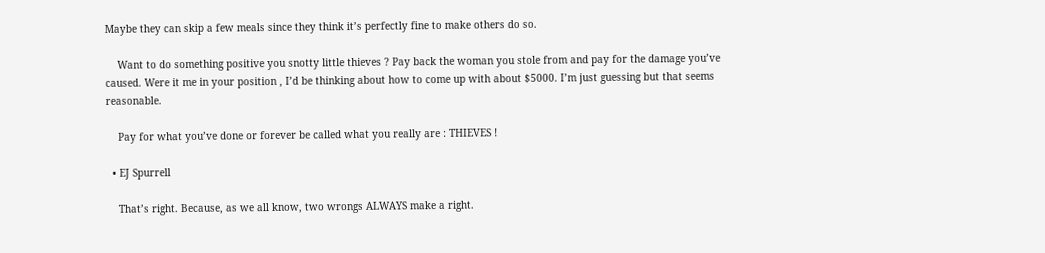Maybe they can skip a few meals since they think it’s perfectly fine to make others do so.

    Want to do something positive you snotty little thieves ? Pay back the woman you stole from and pay for the damage you’ve caused. Were it me in your position , I’d be thinking about how to come up with about $5000. I’m just guessing but that seems reasonable.

    Pay for what you’ve done or forever be called what you really are : THIEVES !

  • EJ Spurrell

    That’s right. Because, as we all know, two wrongs ALWAYS make a right.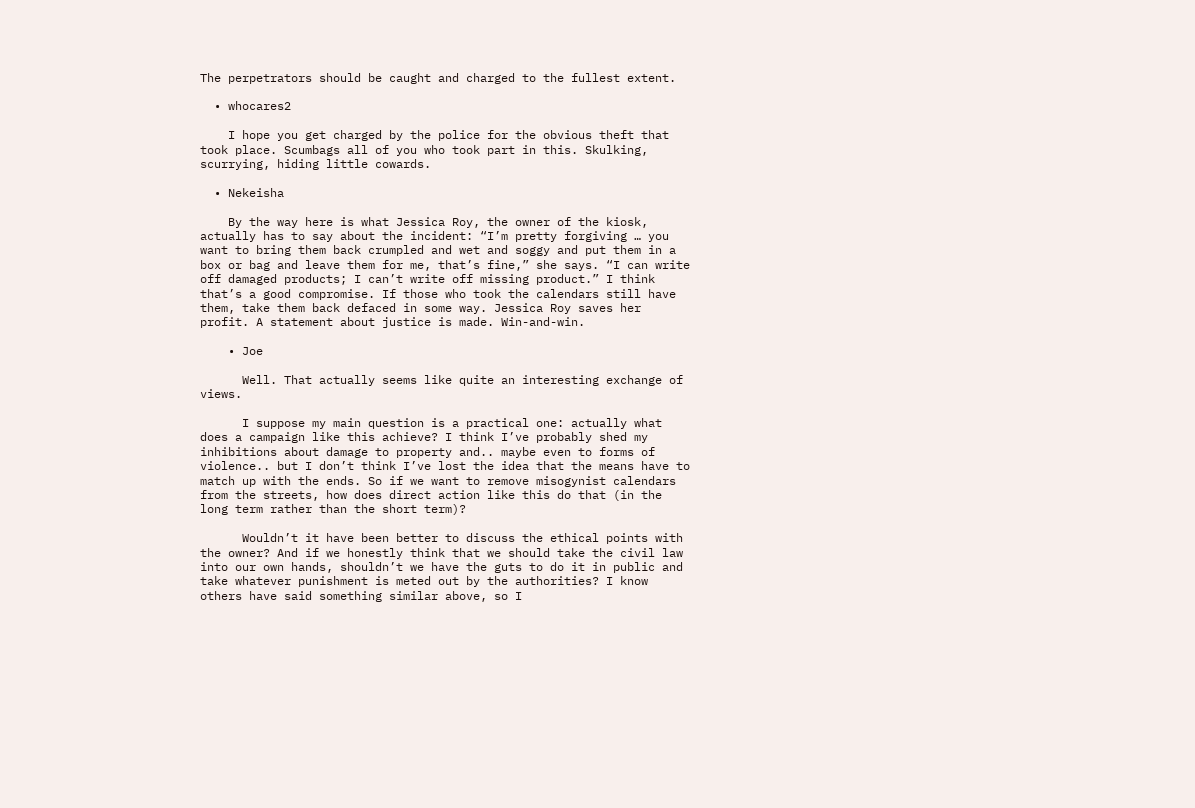The perpetrators should be caught and charged to the fullest extent.

  • whocares2

    I hope you get charged by the police for the obvious theft that took place. Scumbags all of you who took part in this. Skulking, scurrying, hiding little cowards.

  • Nekeisha

    By the way here is what Jessica Roy, the owner of the kiosk, actually has to say about the incident: “I’m pretty forgiving … you want to bring them back crumpled and wet and soggy and put them in a box or bag and leave them for me, that’s fine,” she says. “I can write off damaged products; I can’t write off missing product.” I think that’s a good compromise. If those who took the calendars still have them, take them back defaced in some way. Jessica Roy saves her profit. A statement about justice is made. Win-and-win.

    • Joe

      Well. That actually seems like quite an interesting exchange of views.

      I suppose my main question is a practical one: actually what does a campaign like this achieve? I think I’ve probably shed my inhibitions about damage to property and.. maybe even to forms of violence.. but I don’t think I’ve lost the idea that the means have to match up with the ends. So if we want to remove misogynist calendars from the streets, how does direct action like this do that (in the long term rather than the short term)?

      Wouldn’t it have been better to discuss the ethical points with the owner? And if we honestly think that we should take the civil law into our own hands, shouldn’t we have the guts to do it in public and take whatever punishment is meted out by the authorities? I know others have said something similar above, so I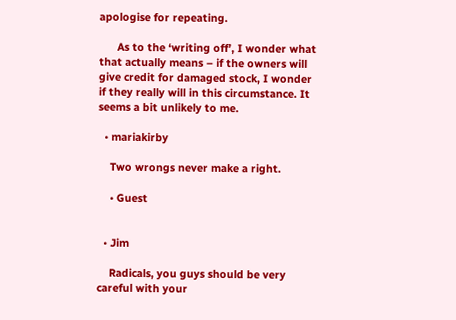apologise for repeating.

      As to the ‘writing off’, I wonder what that actually means – if the owners will give credit for damaged stock, I wonder if they really will in this circumstance. It seems a bit unlikely to me.

  • mariakirby

    Two wrongs never make a right.

    • Guest


  • Jim

    Radicals, you guys should be very careful with your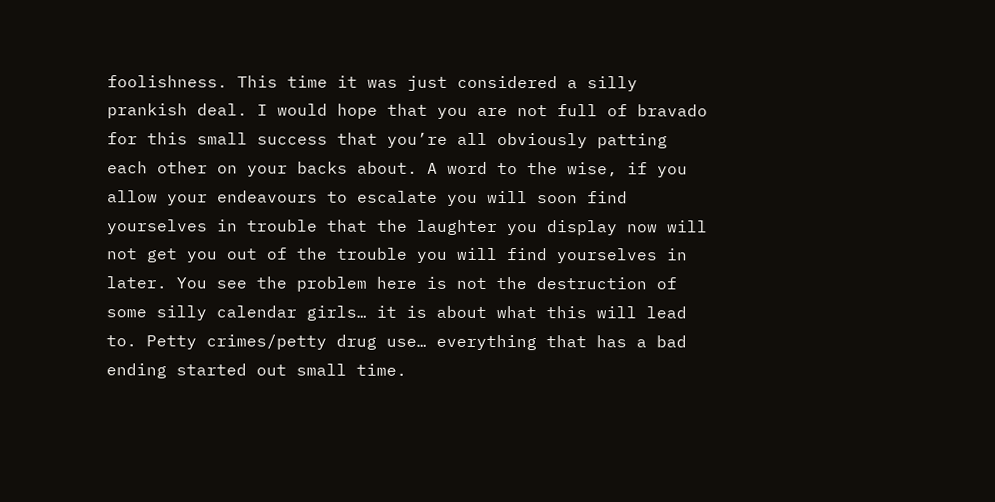foolishness. This time it was just considered a silly prankish deal. I would hope that you are not full of bravado for this small success that you’re all obviously patting each other on your backs about. A word to the wise, if you allow your endeavours to escalate you will soon find yourselves in trouble that the laughter you display now will not get you out of the trouble you will find yourselves in later. You see the problem here is not the destruction of some silly calendar girls… it is about what this will lead to. Petty crimes/petty drug use… everything that has a bad ending started out small time.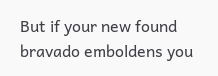But if your new found bravado emboldens you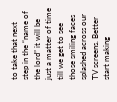to take that next step in the “name of the lord” it will be just a matter of time till we get to see those smiling faces splashed across our TV screens. Better start making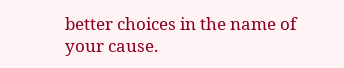better choices in the name of your cause.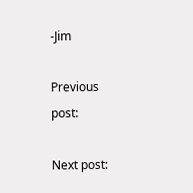-Jim

Previous post:

Next post: